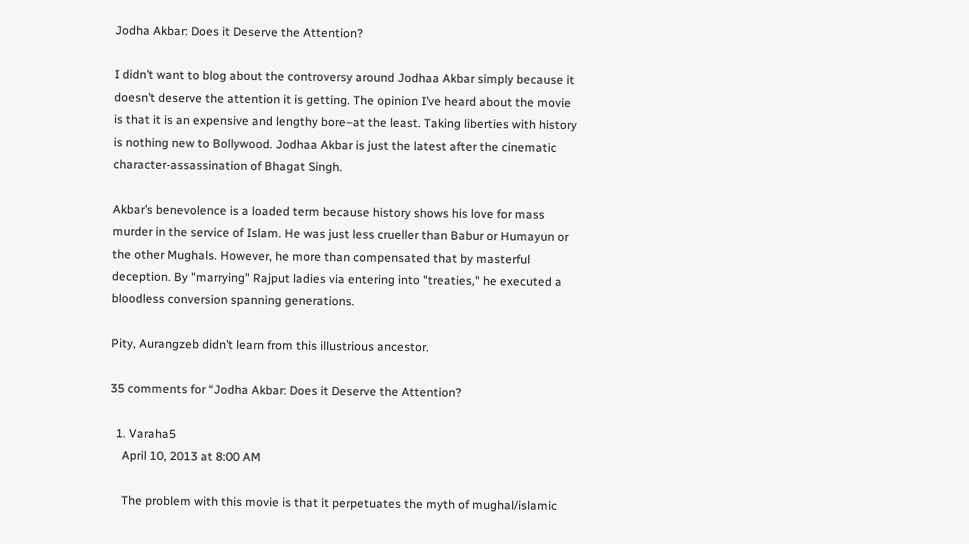Jodha Akbar: Does it Deserve the Attention?

I didn’t want to blog about the controversy around Jodhaa Akbar simply because it doesn’t deserve the attention it is getting. The opinion I’ve heard about the movie is that it is an expensive and lengthy bore–at the least. Taking liberties with history is nothing new to Bollywood. Jodhaa Akbar is just the latest after the cinematic character-assassination of Bhagat Singh.

Akbar’s benevolence is a loaded term because history shows his love for mass murder in the service of Islam. He was just less crueller than Babur or Humayun or the other Mughals. However, he more than compensated that by masterful deception. By "marrying" Rajput ladies via entering into "treaties," he executed a bloodless conversion spanning generations.

Pity, Aurangzeb didn’t learn from this illustrious ancestor.

35 comments for “Jodha Akbar: Does it Deserve the Attention?

  1. Varaha5
    April 10, 2013 at 8:00 AM

    The problem with this movie is that it perpetuates the myth of mughal/islamic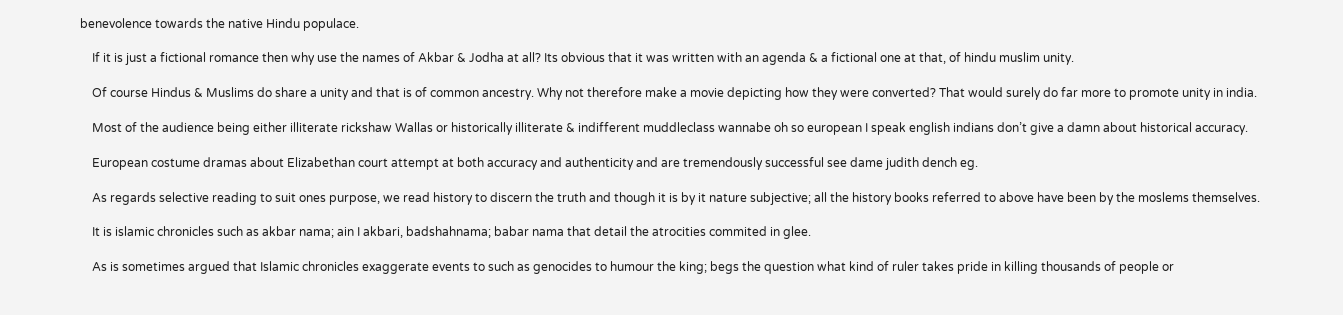benevolence towards the native Hindu populace.

    If it is just a fictional romance then why use the names of Akbar & Jodha at all? Its obvious that it was written with an agenda & a fictional one at that, of hindu muslim unity.

    Of course Hindus & Muslims do share a unity and that is of common ancestry. Why not therefore make a movie depicting how they were converted? That would surely do far more to promote unity in india.

    Most of the audience being either illiterate rickshaw Wallas or historically illiterate & indifferent muddleclass wannabe oh so european I speak english indians don’t give a damn about historical accuracy.

    European costume dramas about Elizabethan court attempt at both accuracy and authenticity and are tremendously successful see dame judith dench eg.

    As regards selective reading to suit ones purpose, we read history to discern the truth and though it is by it nature subjective; all the history books referred to above have been by the moslems themselves.

    It is islamic chronicles such as akbar nama; ain I akbari, badshahnama; babar nama that detail the atrocities commited in glee.

    As is sometimes argued that Islamic chronicles exaggerate events to such as genocides to humour the king; begs the question what kind of ruler takes pride in killing thousands of people or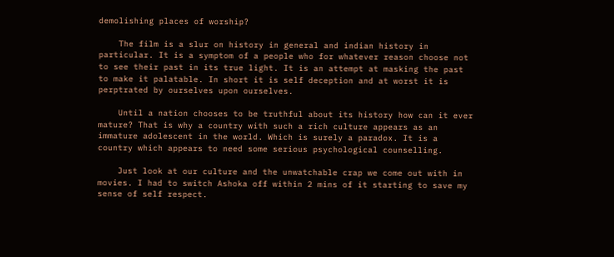demolishing places of worship?

    The film is a slur on history in general and indian history in particular. It is a symptom of a people who for whatever reason choose not to see their past in its true light. It is an attempt at masking the past to make it palatable. In short it is self deception and at worst it is perptrated by ourselves upon ourselves.

    Until a nation chooses to be truthful about its history how can it ever mature? That is why a country with such a rich culture appears as an immature adolescent in the world. Which is surely a paradox. It is a country which appears to need some serious psychological counselling.

    Just look at our culture and the unwatchable crap we come out with in movies. I had to switch Ashoka off within 2 mins of it starting to save my sense of self respect.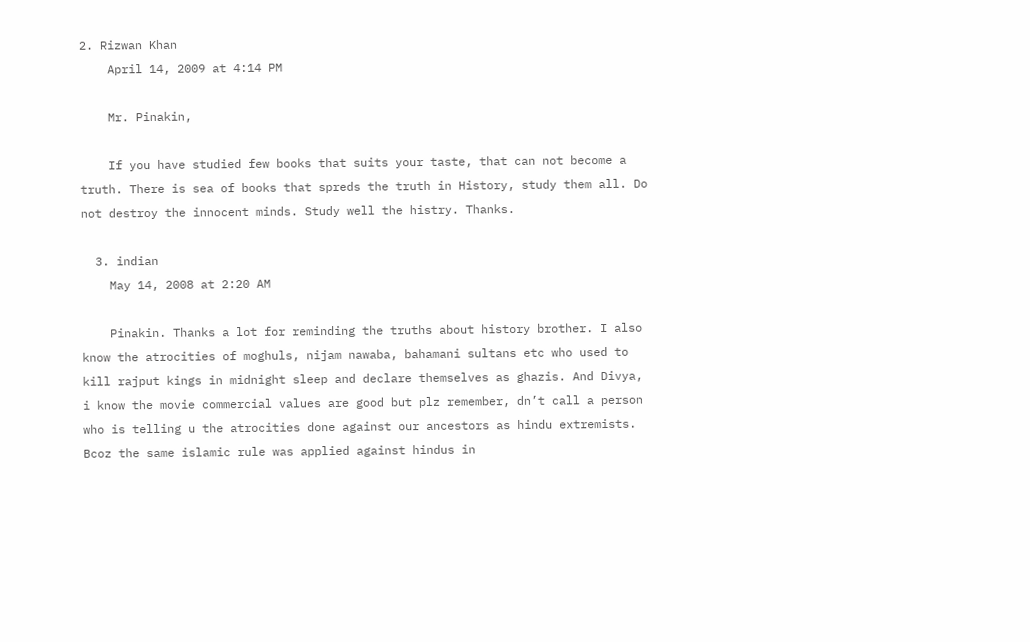2. Rizwan Khan
    April 14, 2009 at 4:14 PM

    Mr. Pinakin,

    If you have studied few books that suits your taste, that can not become a truth. There is sea of books that spreds the truth in History, study them all. Do not destroy the innocent minds. Study well the histry. Thanks.

  3. indian
    May 14, 2008 at 2:20 AM

    Pinakin. Thanks a lot for reminding the truths about history brother. I also know the atrocities of moghuls, nijam nawaba, bahamani sultans etc who used to kill rajput kings in midnight sleep and declare themselves as ghazis. And Divya, i know the movie commercial values are good but plz remember, dn’t call a person who is telling u the atrocities done against our ancestors as hindu extremists. Bcoz the same islamic rule was applied against hindus in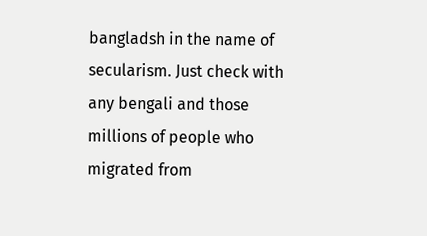bangladsh in the name of secularism. Just check with any bengali and those millions of people who migrated from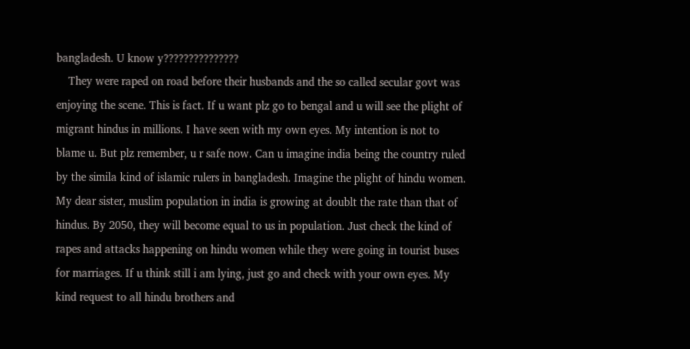bangladesh. U know y???????????????
    They were raped on road before their husbands and the so called secular govt was enjoying the scene. This is fact. If u want plz go to bengal and u will see the plight of migrant hindus in millions. I have seen with my own eyes. My intention is not to blame u. But plz remember, u r safe now. Can u imagine india being the country ruled by the simila kind of islamic rulers in bangladesh. Imagine the plight of hindu women. My dear sister, muslim population in india is growing at doublt the rate than that of hindus. By 2050, they will become equal to us in population. Just check the kind of rapes and attacks happening on hindu women while they were going in tourist buses for marriages. If u think still i am lying, just go and check with your own eyes. My kind request to all hindu brothers and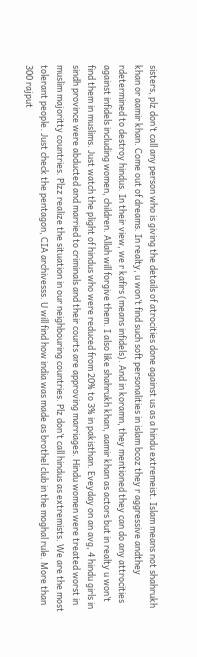sisters, plz don’t call any person who is giving the details of atrocities done against us as a hindu extremeist. Islam means not shahrukh khan or aamir khan. Come out of dreams. In realty, u won’t find such soft personalities in islam bcoz they r aggressive andthey rdetermined to destroy hindus. In their view, we r kafirs (means infidels). And in koramn, they mentioned they can do any attrocities against infidels including women, children. Allah will forgive them. I also like shahrukh khan, aamir khan as actors but in realty u won’t find them in muslims. Just watch the plight of hindus who were reduced from 20% to 3% in pakisthan. Eveyday on an avg, 4 hindu girls in sindh province were abducted and married to criminals and their courts are approving marriages. Hindu women were treated worst in muslim majoritty countries. Plzz realize the situation in our neighbouring countries. Plz don’t call hindus as extremists. We are the most tolerant people. Just check the pentagon, CIA archivesss. U will find how india was made as brothel club in the moghal rule. More than 300 rajput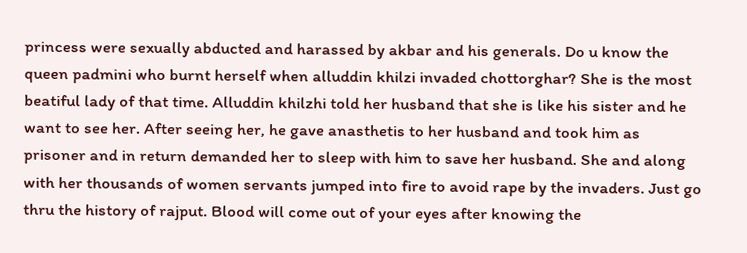princess were sexually abducted and harassed by akbar and his generals. Do u know the queen padmini who burnt herself when alluddin khilzi invaded chottorghar? She is the most beatiful lady of that time. Alluddin khilzhi told her husband that she is like his sister and he want to see her. After seeing her, he gave anasthetis to her husband and took him as prisoner and in return demanded her to sleep with him to save her husband. She and along with her thousands of women servants jumped into fire to avoid rape by the invaders. Just go thru the history of rajput. Blood will come out of your eyes after knowing the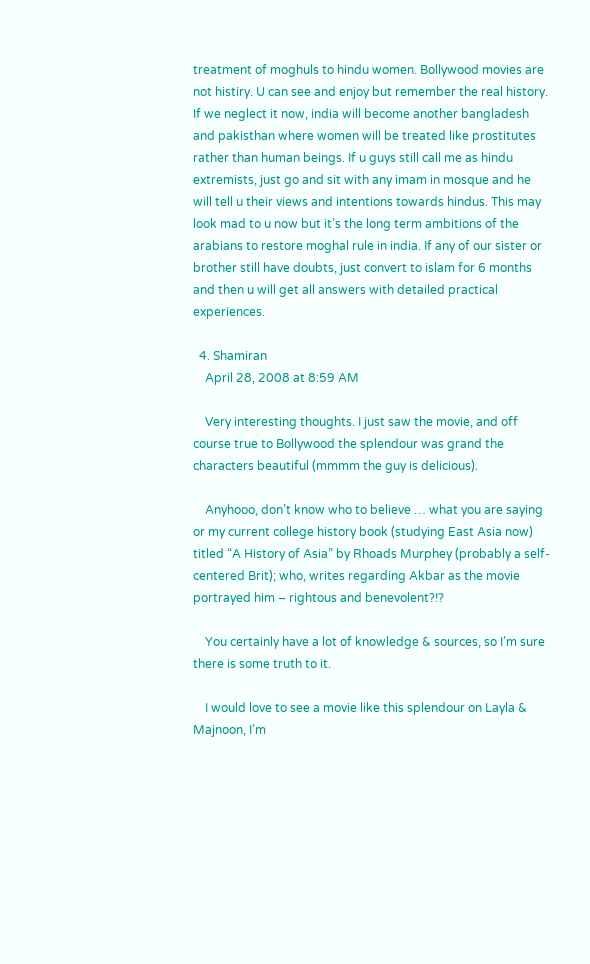treatment of moghuls to hindu women. Bollywood movies are not histiry. U can see and enjoy but remember the real history. If we neglect it now, india will become another bangladesh and pakisthan where women will be treated like prostitutes rather than human beings. If u guys still call me as hindu extremists, just go and sit with any imam in mosque and he will tell u their views and intentions towards hindus. This may look mad to u now but it’s the long term ambitions of the arabians to restore moghal rule in india. If any of our sister or brother still have doubts, just convert to islam for 6 months and then u will get all answers with detailed practical experiences.

  4. Shamiran
    April 28, 2008 at 8:59 AM

    Very interesting thoughts. I just saw the movie, and off course true to Bollywood the splendour was grand the characters beautiful (mmmm the guy is delicious).

    Anyhooo, don’t know who to believe … what you are saying or my current college history book (studying East Asia now) titled “A History of Asia” by Rhoads Murphey (probably a self-centered Brit); who, writes regarding Akbar as the movie portrayed him – rightous and benevolent?!?

    You certainly have a lot of knowledge & sources, so I’m sure there is some truth to it.

    I would love to see a movie like this splendour on Layla & Majnoon, I’m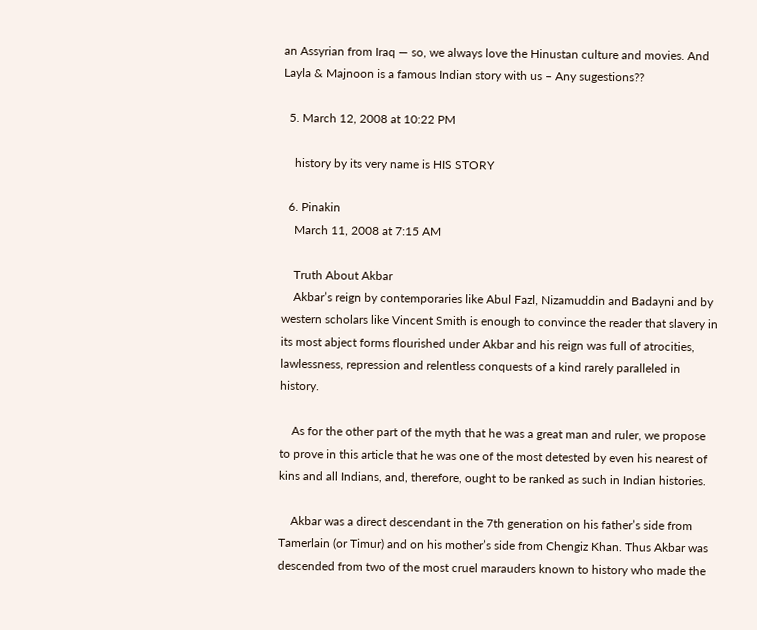an Assyrian from Iraq — so, we always love the Hinustan culture and movies. And Layla & Majnoon is a famous Indian story with us – Any sugestions??

  5. March 12, 2008 at 10:22 PM

    history by its very name is HIS STORY

  6. Pinakin
    March 11, 2008 at 7:15 AM

    Truth About Akbar
    Akbar’s reign by contemporaries like Abul Fazl, Nizamuddin and Badayni and by western scholars like Vincent Smith is enough to convince the reader that slavery in its most abject forms flourished under Akbar and his reign was full of atrocities, lawlessness, repression and relentless conquests of a kind rarely paralleled in history.

    As for the other part of the myth that he was a great man and ruler, we propose to prove in this article that he was one of the most detested by even his nearest of kins and all Indians, and, therefore, ought to be ranked as such in Indian histories.

    Akbar was a direct descendant in the 7th generation on his father’s side from Tamerlain (or Timur) and on his mother’s side from Chengiz Khan. Thus Akbar was descended from two of the most cruel marauders known to history who made the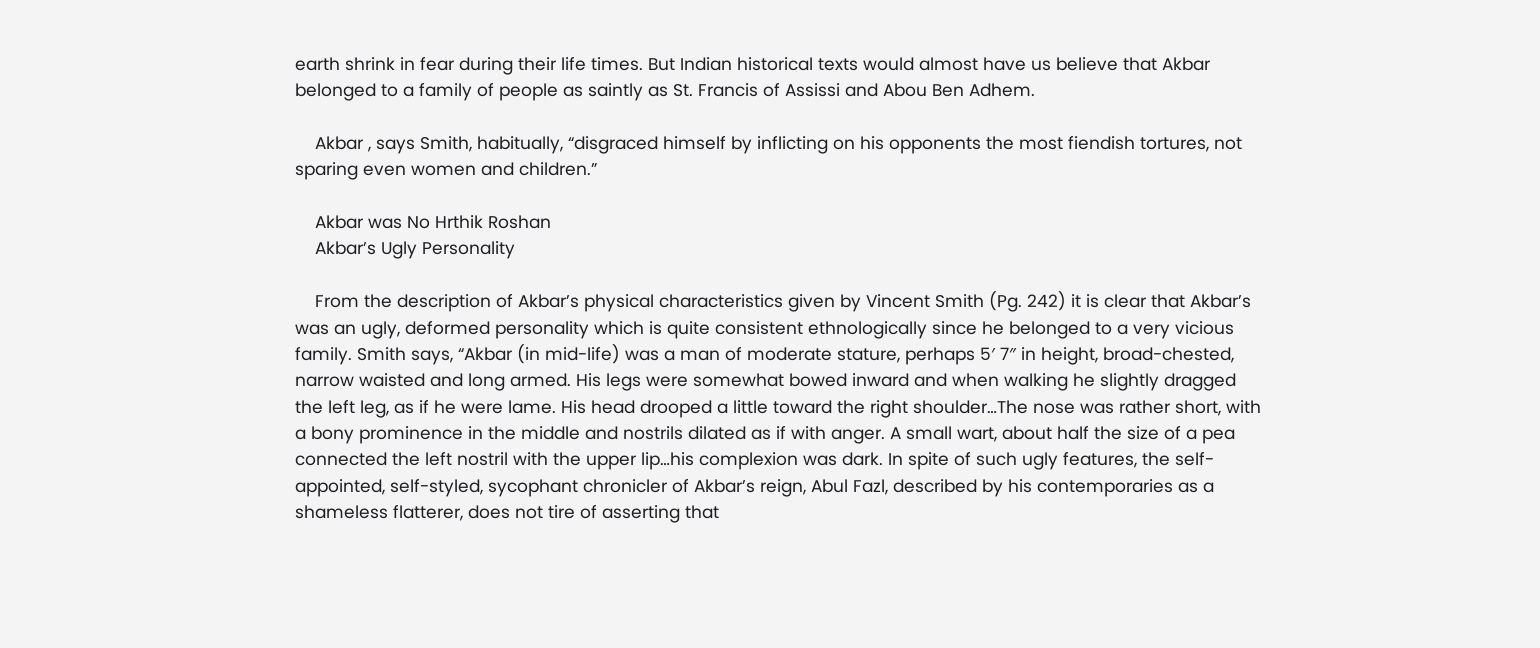earth shrink in fear during their life times. But Indian historical texts would almost have us believe that Akbar belonged to a family of people as saintly as St. Francis of Assissi and Abou Ben Adhem.

    Akbar , says Smith, habitually, “disgraced himself by inflicting on his opponents the most fiendish tortures, not sparing even women and children.”

    Akbar was No Hrthik Roshan
    Akbar’s Ugly Personality

    From the description of Akbar’s physical characteristics given by Vincent Smith (Pg. 242) it is clear that Akbar’s was an ugly, deformed personality which is quite consistent ethnologically since he belonged to a very vicious family. Smith says, “Akbar (in mid-life) was a man of moderate stature, perhaps 5′ 7″ in height, broad-chested, narrow waisted and long armed. His legs were somewhat bowed inward and when walking he slightly dragged the left leg, as if he were lame. His head drooped a little toward the right shoulder…The nose was rather short, with a bony prominence in the middle and nostrils dilated as if with anger. A small wart, about half the size of a pea connected the left nostril with the upper lip…his complexion was dark. In spite of such ugly features, the self-appointed, self-styled, sycophant chronicler of Akbar’s reign, Abul Fazl, described by his contemporaries as a shameless flatterer, does not tire of asserting that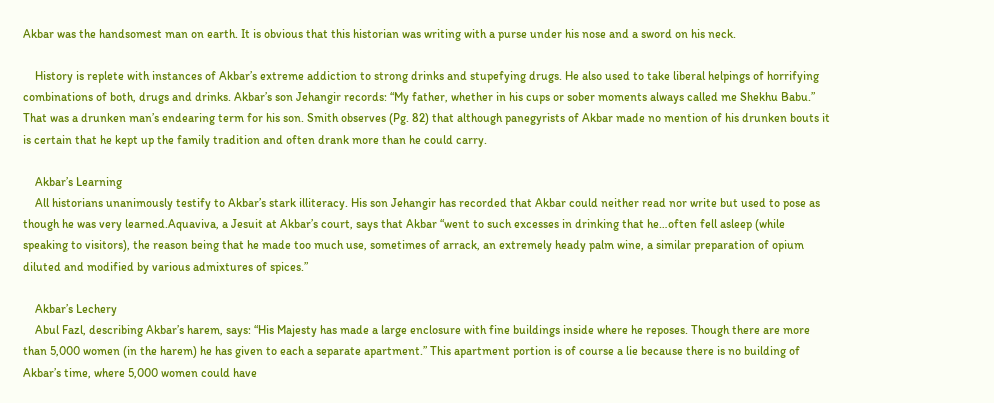Akbar was the handsomest man on earth. It is obvious that this historian was writing with a purse under his nose and a sword on his neck.

    History is replete with instances of Akbar’s extreme addiction to strong drinks and stupefying drugs. He also used to take liberal helpings of horrifying combinations of both, drugs and drinks. Akbar’s son Jehangir records: “My father, whether in his cups or sober moments always called me Shekhu Babu.” That was a drunken man’s endearing term for his son. Smith observes (Pg. 82) that although panegyrists of Akbar made no mention of his drunken bouts it is certain that he kept up the family tradition and often drank more than he could carry.

    Akbar’s Learning
    All historians unanimously testify to Akbar’s stark illiteracy. His son Jehangir has recorded that Akbar could neither read nor write but used to pose as though he was very learned.Aquaviva, a Jesuit at Akbar’s court, says that Akbar “went to such excesses in drinking that he…often fell asleep (while speaking to visitors), the reason being that he made too much use, sometimes of arrack, an extremely heady palm wine, a similar preparation of opium diluted and modified by various admixtures of spices.”

    Akbar’s Lechery
    Abul Fazl, describing Akbar’s harem, says: “His Majesty has made a large enclosure with fine buildings inside where he reposes. Though there are more than 5,000 women (in the harem) he has given to each a separate apartment.” This apartment portion is of course a lie because there is no building of Akbar’s time, where 5,000 women could have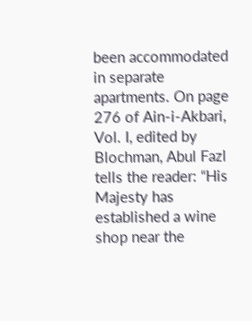been accommodated in separate apartments. On page 276 of Ain-i-Akbari, Vol. I, edited by Blochman, Abul Fazl tells the reader: “His Majesty has established a wine shop near the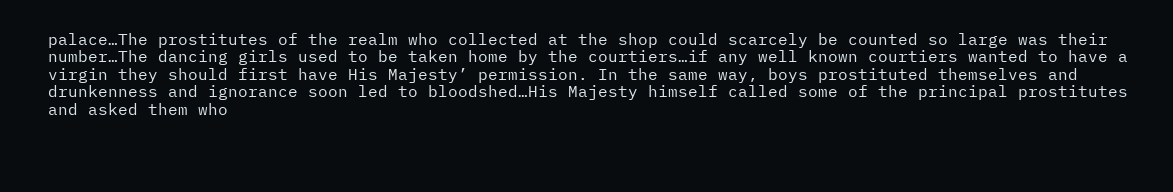palace…The prostitutes of the realm who collected at the shop could scarcely be counted so large was their number…The dancing girls used to be taken home by the courtiers…if any well known courtiers wanted to have a virgin they should first have His Majesty’ permission. In the same way, boys prostituted themselves and drunkenness and ignorance soon led to bloodshed…His Majesty himself called some of the principal prostitutes and asked them who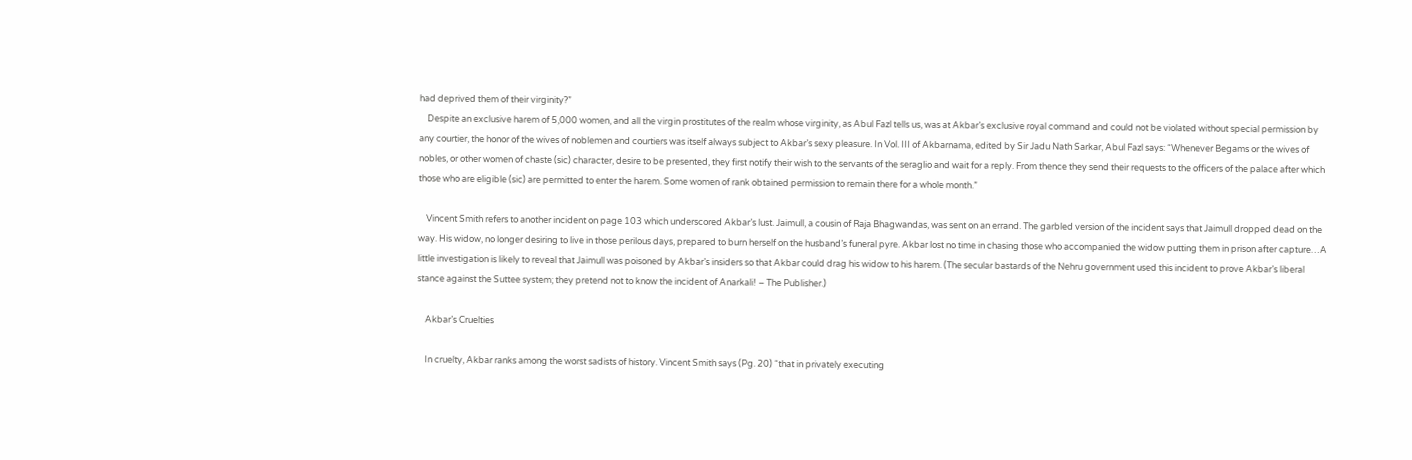had deprived them of their virginity?”
    Despite an exclusive harem of 5,000 women, and all the virgin prostitutes of the realm whose virginity, as Abul Fazl tells us, was at Akbar’s exclusive royal command and could not be violated without special permission by any courtier, the honor of the wives of noblemen and courtiers was itself always subject to Akbar’s sexy pleasure. In Vol. III of Akbarnama, edited by Sir Jadu Nath Sarkar, Abul Fazl says: “Whenever Begams or the wives of nobles, or other women of chaste (sic) character, desire to be presented, they first notify their wish to the servants of the seraglio and wait for a reply. From thence they send their requests to the officers of the palace after which those who are eligible (sic) are permitted to enter the harem. Some women of rank obtained permission to remain there for a whole month.”

    Vincent Smith refers to another incident on page 103 which underscored Akbar’s lust. Jaimull, a cousin of Raja Bhagwandas, was sent on an errand. The garbled version of the incident says that Jaimull dropped dead on the way. His widow, no longer desiring to live in those perilous days, prepared to burn herself on the husband’s funeral pyre. Akbar lost no time in chasing those who accompanied the widow putting them in prison after capture…A little investigation is likely to reveal that Jaimull was poisoned by Akbar’s insiders so that Akbar could drag his widow to his harem. (The secular bastards of the Nehru government used this incident to prove Akbar’s liberal stance against the Suttee system; they pretend not to know the incident of Anarkali! – The Publisher.)

    Akbar’s Cruelties

    In cruelty, Akbar ranks among the worst sadists of history. Vincent Smith says (Pg. 20) “that in privately executing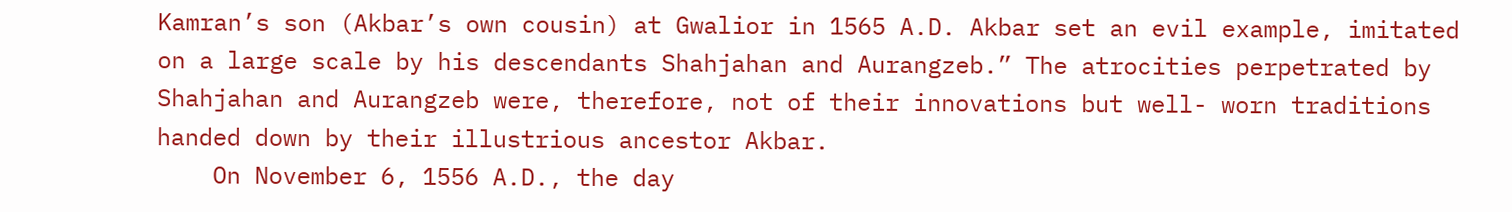Kamran’s son (Akbar’s own cousin) at Gwalior in 1565 A.D. Akbar set an evil example, imitated on a large scale by his descendants Shahjahan and Aurangzeb.” The atrocities perpetrated by Shahjahan and Aurangzeb were, therefore, not of their innovations but well- worn traditions handed down by their illustrious ancestor Akbar.
    On November 6, 1556 A.D., the day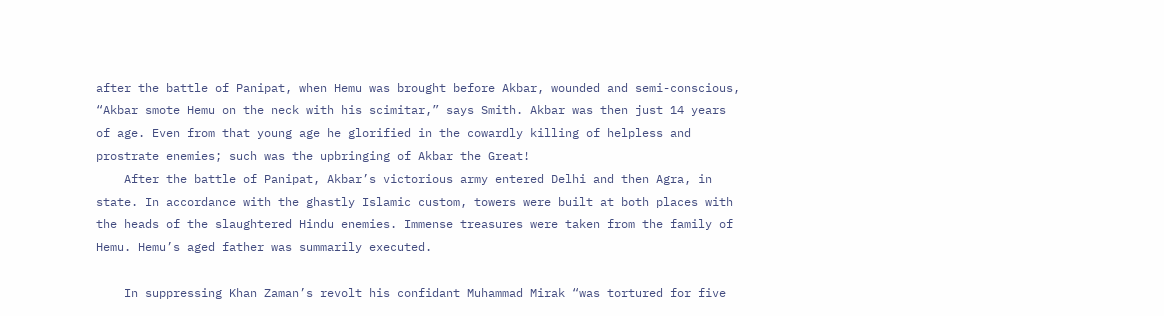after the battle of Panipat, when Hemu was brought before Akbar, wounded and semi-conscious, “Akbar smote Hemu on the neck with his scimitar,” says Smith. Akbar was then just 14 years of age. Even from that young age he glorified in the cowardly killing of helpless and prostrate enemies; such was the upbringing of Akbar the Great!
    After the battle of Panipat, Akbar’s victorious army entered Delhi and then Agra, in state. In accordance with the ghastly Islamic custom, towers were built at both places with the heads of the slaughtered Hindu enemies. Immense treasures were taken from the family of Hemu. Hemu’s aged father was summarily executed.

    In suppressing Khan Zaman’s revolt his confidant Muhammad Mirak “was tortured for five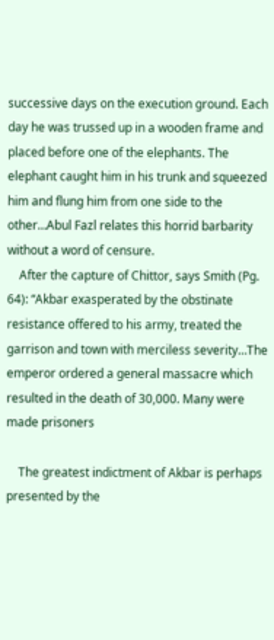successive days on the execution ground. Each day he was trussed up in a wooden frame and placed before one of the elephants. The elephant caught him in his trunk and squeezed him and flung him from one side to the other…Abul Fazl relates this horrid barbarity without a word of censure.
    After the capture of Chittor, says Smith (Pg. 64): “Akbar exasperated by the obstinate resistance offered to his army, treated the garrison and town with merciless severity…The emperor ordered a general massacre which resulted in the death of 30,000. Many were made prisoners

    The greatest indictment of Akbar is perhaps presented by the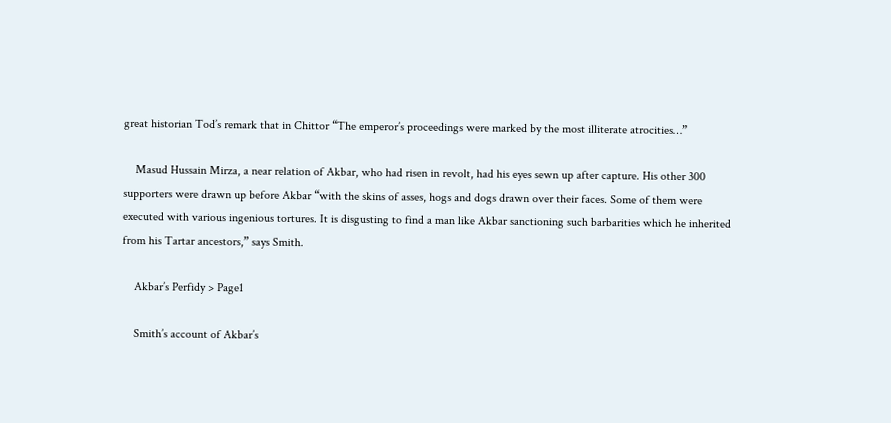great historian Tod’s remark that in Chittor “The emperor’s proceedings were marked by the most illiterate atrocities…”

    Masud Hussain Mirza, a near relation of Akbar, who had risen in revolt, had his eyes sewn up after capture. His other 300 supporters were drawn up before Akbar “with the skins of asses, hogs and dogs drawn over their faces. Some of them were executed with various ingenious tortures. It is disgusting to find a man like Akbar sanctioning such barbarities which he inherited from his Tartar ancestors,” says Smith.

    Akbar’s Perfidy > Page1

    Smith’s account of Akbar’s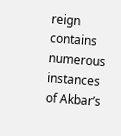reign contains numerous instances of Akbar’s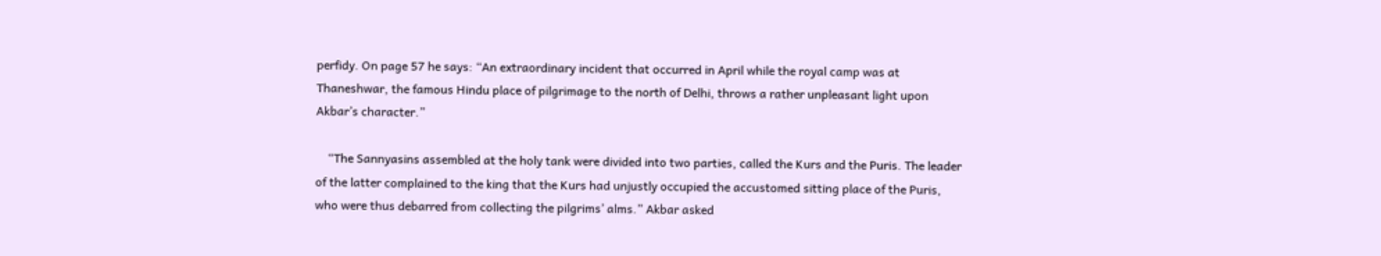perfidy. On page 57 he says: “An extraordinary incident that occurred in April while the royal camp was at Thaneshwar, the famous Hindu place of pilgrimage to the north of Delhi, throws a rather unpleasant light upon Akbar’s character.”

    “The Sannyasins assembled at the holy tank were divided into two parties, called the Kurs and the Puris. The leader of the latter complained to the king that the Kurs had unjustly occupied the accustomed sitting place of the Puris, who were thus debarred from collecting the pilgrims’ alms.” Akbar asked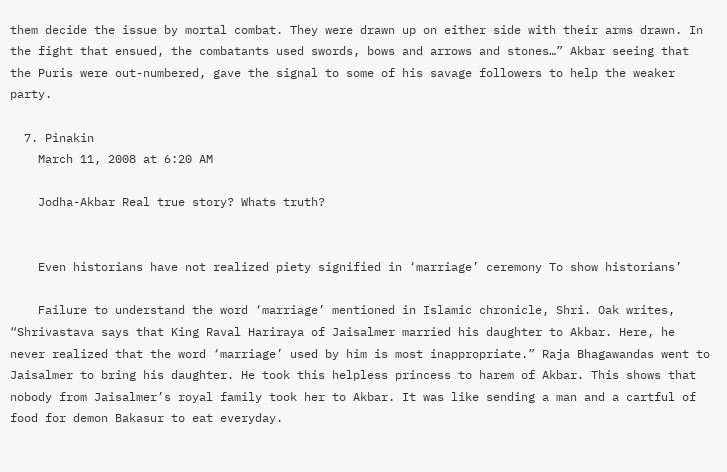them decide the issue by mortal combat. They were drawn up on either side with their arms drawn. In the fight that ensued, the combatants used swords, bows and arrows and stones…” Akbar seeing that the Puris were out-numbered, gave the signal to some of his savage followers to help the weaker party.

  7. Pinakin
    March 11, 2008 at 6:20 AM

    Jodha-Akbar Real true story? Whats truth?


    Even historians have not realized piety signified in ‘marriage’ ceremony To show historians’

    Failure to understand the word ‘marriage’ mentioned in Islamic chronicle, Shri. Oak writes, “Shrivastava says that King Raval Hariraya of Jaisalmer married his daughter to Akbar. Here, he never realized that the word ‘marriage’ used by him is most inappropriate.” Raja Bhagawandas went to Jaisalmer to bring his daughter. He took this helpless princess to harem of Akbar. This shows that nobody from Jaisalmer’s royal family took her to Akbar. It was like sending a man and a cartful of food for demon Bakasur to eat everyday.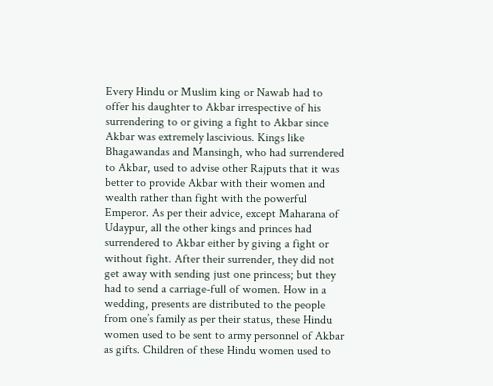Every Hindu or Muslim king or Nawab had to offer his daughter to Akbar irrespective of his surrendering to or giving a fight to Akbar since Akbar was extremely lascivious. Kings like Bhagawandas and Mansingh, who had surrendered to Akbar, used to advise other Rajputs that it was better to provide Akbar with their women and wealth rather than fight with the powerful Emperor. As per their advice, except Maharana of Udaypur, all the other kings and princes had surrendered to Akbar either by giving a fight or without fight. After their surrender, they did not get away with sending just one princess; but they had to send a carriage-full of women. How in a wedding, presents are distributed to the people from one’s family as per their status, these Hindu women used to be sent to army personnel of Akbar as gifts. Children of these Hindu women used to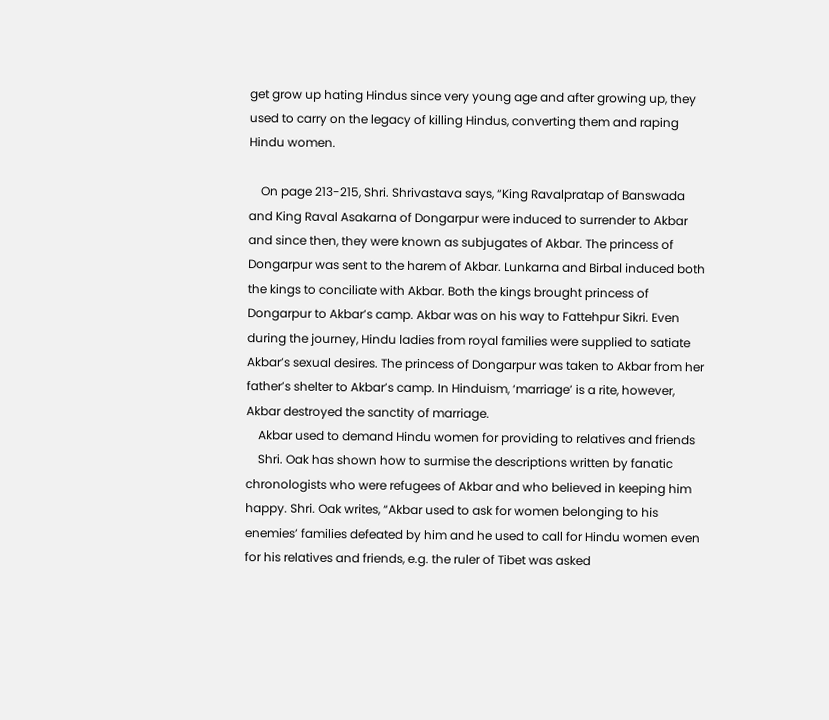get grow up hating Hindus since very young age and after growing up, they used to carry on the legacy of killing Hindus, converting them and raping Hindu women.

    On page 213-215, Shri. Shrivastava says, “King Ravalpratap of Banswada and King Raval Asakarna of Dongarpur were induced to surrender to Akbar and since then, they were known as subjugates of Akbar. The princess of Dongarpur was sent to the harem of Akbar. Lunkarna and Birbal induced both the kings to conciliate with Akbar. Both the kings brought princess of Dongarpur to Akbar’s camp. Akbar was on his way to Fattehpur Sikri. Even during the journey, Hindu ladies from royal families were supplied to satiate Akbar’s sexual desires. The princess of Dongarpur was taken to Akbar from her father’s shelter to Akbar’s camp. In Hinduism, ‘marriage’ is a rite, however, Akbar destroyed the sanctity of marriage.
    Akbar used to demand Hindu women for providing to relatives and friends
    Shri. Oak has shown how to surmise the descriptions written by fanatic chronologists who were refugees of Akbar and who believed in keeping him happy. Shri. Oak writes, “Akbar used to ask for women belonging to his enemies’ families defeated by him and he used to call for Hindu women even for his relatives and friends, e.g. the ruler of Tibet was asked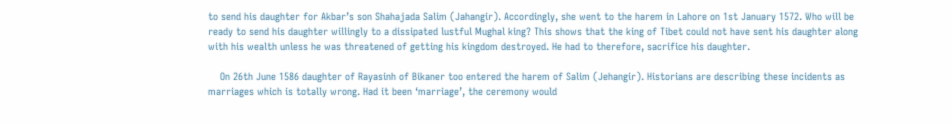to send his daughter for Akbar’s son Shahajada Salim (Jahangir). Accordingly, she went to the harem in Lahore on 1st January 1572. Who will be ready to send his daughter willingly to a dissipated lustful Mughal king? This shows that the king of Tibet could not have sent his daughter along with his wealth unless he was threatened of getting his kingdom destroyed. He had to therefore, sacrifice his daughter.

    On 26th June 1586 daughter of Rayasinh of Bikaner too entered the harem of Salim (Jehangir). Historians are describing these incidents as marriages which is totally wrong. Had it been ‘marriage’, the ceremony would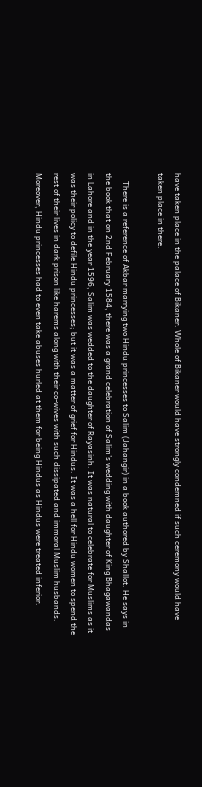have taken place in the palace of Bikaner. Whole of Bikaner would have strongly condemned if such ceremony would have taken place in there.

    There is a reference of Akbar marrying two Hindu princesses to Salim (Jahangir) in a book authored by Shallot. He says in the book that on 2nd February 1584, there was a grand celebration of Salim’s wedding with daughter of King Bhagawandas in Lahore and in the year 1596, Salim was wedded to the daughter of Rayasinh. It was natural to celebrate for Muslims as it was their policy to defile Hindu princesses; but it was a matter of grief for Hindus. It was a hell for Hindu women to spend the rest of their lives in dark prison like harems along with their co-wives with such dissipated and immoral Muslim husbands. Moreover, Hindu princesses had to even take abuses hurled at them for being Hindus as Hindus were treated inferior.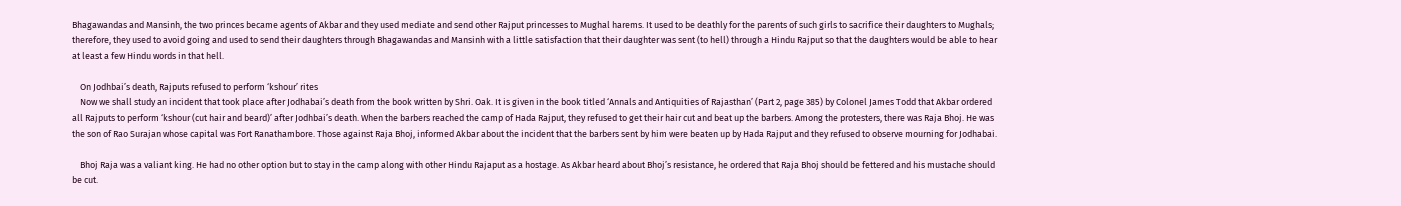Bhagawandas and Mansinh, the two princes became agents of Akbar and they used mediate and send other Rajput princesses to Mughal harems. It used to be deathly for the parents of such girls to sacrifice their daughters to Mughals; therefore, they used to avoid going and used to send their daughters through Bhagawandas and Mansinh with a little satisfaction that their daughter was sent (to hell) through a Hindu Rajput so that the daughters would be able to hear at least a few Hindu words in that hell.

    On Jodhbai’s death, Rajputs refused to perform ‘kshour’ rites
    Now we shall study an incident that took place after Jodhabai’s death from the book written by Shri. Oak. It is given in the book titled ‘Annals and Antiquities of Rajasthan’ (Part 2, page 385) by Colonel James Todd that Akbar ordered all Rajputs to perform ‘kshour (cut hair and beard)’ after Jodhbai’s death. When the barbers reached the camp of Hada Rajput, they refused to get their hair cut and beat up the barbers. Among the protesters, there was Raja Bhoj. He was the son of Rao Surajan whose capital was Fort Ranathambore. Those against Raja Bhoj, informed Akbar about the incident that the barbers sent by him were beaten up by Hada Rajput and they refused to observe mourning for Jodhabai.

    Bhoj Raja was a valiant king. He had no other option but to stay in the camp along with other Hindu Rajaput as a hostage. As Akbar heard about Bhoj’s resistance, he ordered that Raja Bhoj should be fettered and his mustache should be cut.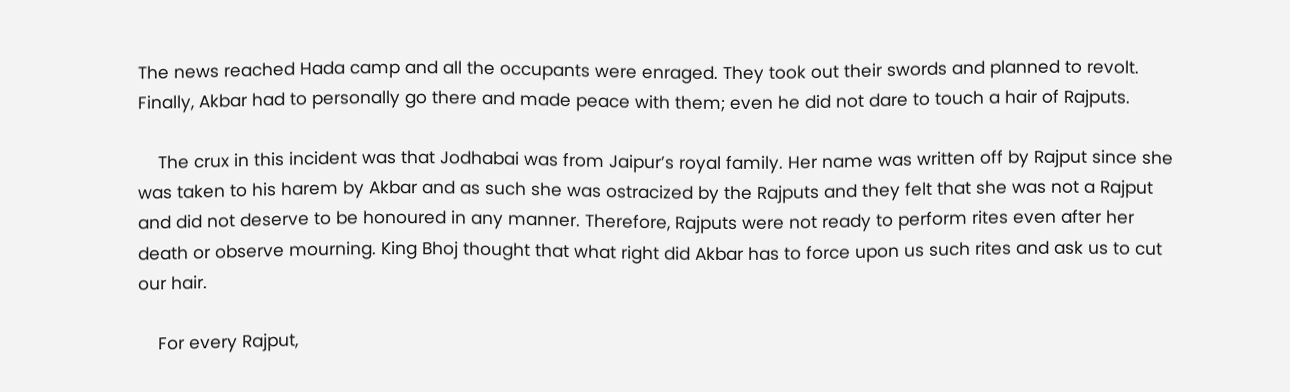The news reached Hada camp and all the occupants were enraged. They took out their swords and planned to revolt. Finally, Akbar had to personally go there and made peace with them; even he did not dare to touch a hair of Rajputs.

    The crux in this incident was that Jodhabai was from Jaipur’s royal family. Her name was written off by Rajput since she was taken to his harem by Akbar and as such she was ostracized by the Rajputs and they felt that she was not a Rajput and did not deserve to be honoured in any manner. Therefore, Rajputs were not ready to perform rites even after her death or observe mourning. King Bhoj thought that what right did Akbar has to force upon us such rites and ask us to cut our hair.

    For every Rajput,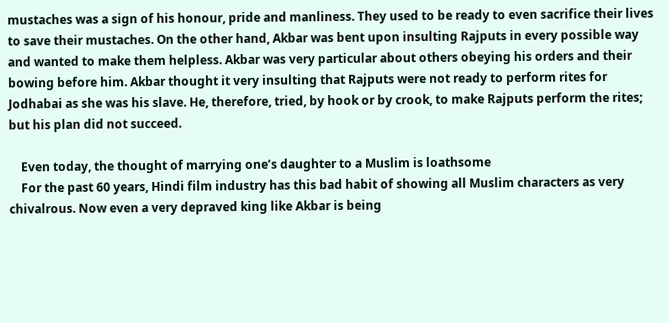mustaches was a sign of his honour, pride and manliness. They used to be ready to even sacrifice their lives to save their mustaches. On the other hand, Akbar was bent upon insulting Rajputs in every possible way and wanted to make them helpless. Akbar was very particular about others obeying his orders and their bowing before him. Akbar thought it very insulting that Rajputs were not ready to perform rites for Jodhabai as she was his slave. He, therefore, tried, by hook or by crook, to make Rajputs perform the rites; but his plan did not succeed.

    Even today, the thought of marrying one’s daughter to a Muslim is loathsome
    For the past 60 years, Hindi film industry has this bad habit of showing all Muslim characters as very chivalrous. Now even a very depraved king like Akbar is being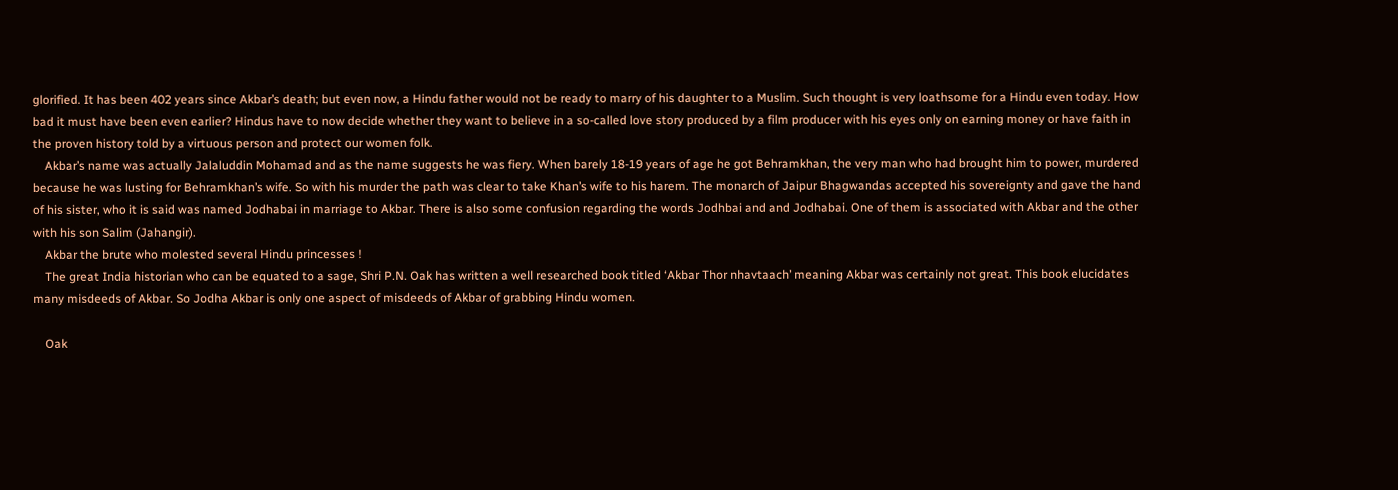glorified. It has been 402 years since Akbar’s death; but even now, a Hindu father would not be ready to marry of his daughter to a Muslim. Such thought is very loathsome for a Hindu even today. How bad it must have been even earlier? Hindus have to now decide whether they want to believe in a so-called love story produced by a film producer with his eyes only on earning money or have faith in the proven history told by a virtuous person and protect our women folk.
    Akbar’s name was actually Jalaluddin Mohamad and as the name suggests he was fiery. When barely 18-19 years of age he got Behramkhan, the very man who had brought him to power, murdered because he was lusting for Behramkhan’s wife. So with his murder the path was clear to take Khan’s wife to his harem. The monarch of Jaipur Bhagwandas accepted his sovereignty and gave the hand of his sister, who it is said was named Jodhabai in marriage to Akbar. There is also some confusion regarding the words Jodhbai and and Jodhabai. One of them is associated with Akbar and the other with his son Salim (Jahangir).
    Akbar the brute who molested several Hindu princesses !
    The great India historian who can be equated to a sage, Shri P.N. Oak has written a well researched book titled ‘Akbar Thor nhavtaach’ meaning Akbar was certainly not great. This book elucidates many misdeeds of Akbar. So Jodha Akbar is only one aspect of misdeeds of Akbar of grabbing Hindu women.

    Oak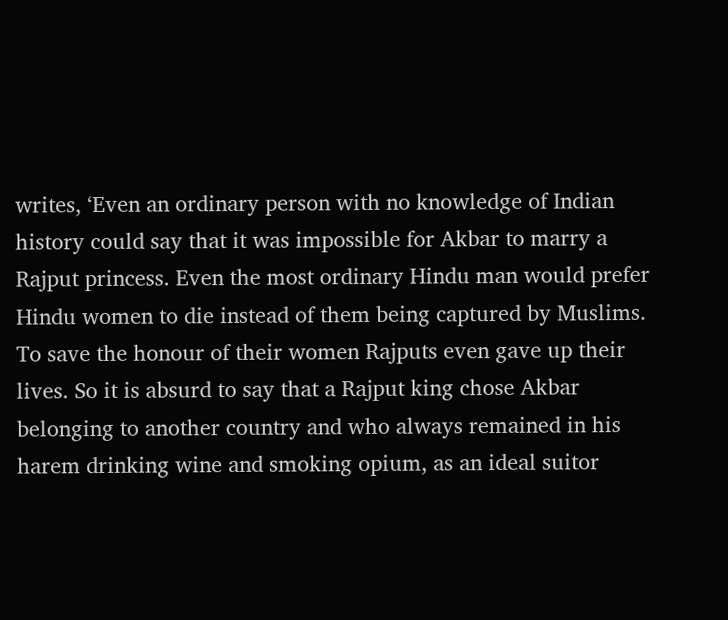writes, ‘Even an ordinary person with no knowledge of Indian history could say that it was impossible for Akbar to marry a Rajput princess. Even the most ordinary Hindu man would prefer Hindu women to die instead of them being captured by Muslims. To save the honour of their women Rajputs even gave up their lives. So it is absurd to say that a Rajput king chose Akbar belonging to another country and who always remained in his harem drinking wine and smoking opium, as an ideal suitor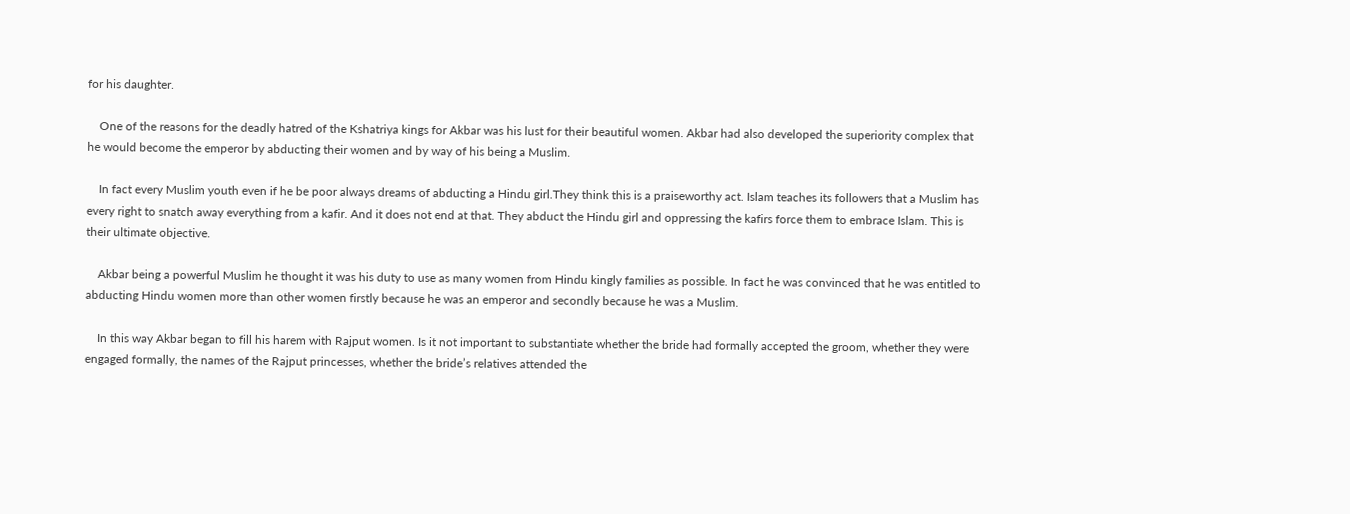for his daughter.

    One of the reasons for the deadly hatred of the Kshatriya kings for Akbar was his lust for their beautiful women. Akbar had also developed the superiority complex that he would become the emperor by abducting their women and by way of his being a Muslim.

    In fact every Muslim youth even if he be poor always dreams of abducting a Hindu girl.They think this is a praiseworthy act. Islam teaches its followers that a Muslim has every right to snatch away everything from a kafir. And it does not end at that. They abduct the Hindu girl and oppressing the kafirs force them to embrace Islam. This is their ultimate objective.

    Akbar being a powerful Muslim he thought it was his duty to use as many women from Hindu kingly families as possible. In fact he was convinced that he was entitled to abducting Hindu women more than other women firstly because he was an emperor and secondly because he was a Muslim.

    In this way Akbar began to fill his harem with Rajput women. Is it not important to substantiate whether the bride had formally accepted the groom, whether they were engaged formally, the names of the Rajput princesses, whether the bride’s relatives attended the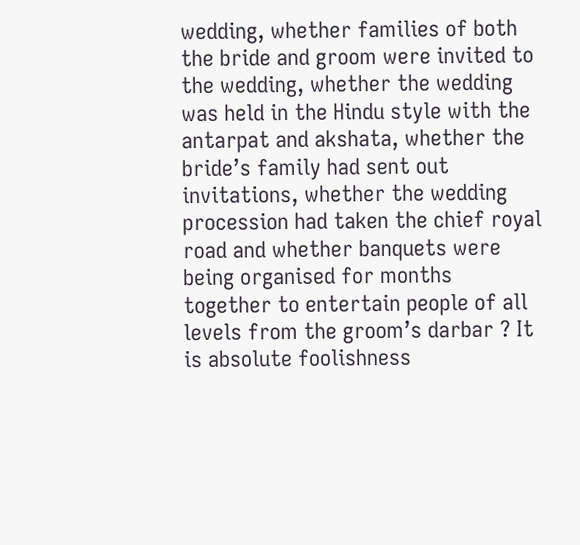wedding, whether families of both the bride and groom were invited to the wedding, whether the wedding was held in the Hindu style with the antarpat and akshata, whether the bride’s family had sent out invitations, whether the wedding procession had taken the chief royal road and whether banquets were being organised for months together to entertain people of all levels from the groom’s darbar ? It is absolute foolishness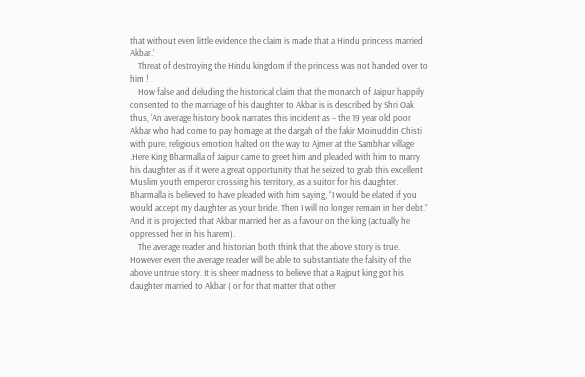that without even little evidence the claim is made that a Hindu princess married Akbar.’
    Threat of destroying the Hindu kingdom if the princess was not handed over to him !
    How false and deluding the historical claim that the monarch of Jaipur happily consented to the marriage of his daughter to Akbar is is described by Shri Oak thus, ‘An average history book narrates this incident as – the 19 year old poor Akbar who had come to pay homage at the dargah of the fakir Moinuddin Chisti with pure, religious emotion halted on the way to Ajmer at the Sambhar village .Here King Bharmalla of Jaipur came to greet him and pleaded with him to marry his daughter as if it were a great opportunity that he seized to grab this excellent Muslim youth emperor crossing his territory, as a suitor for his daughter. Bharmalla is believed to have pleaded with him saying, “I would be elated if you would accept my daughter as your bride. Then I will no longer remain in her debt.” And it is projected that Akbar married her as a favour on the king (actually he oppressed her in his harem).
    The average reader and historian both think that the above story is true. However even the average reader will be able to substantiate the falsity of the above untrue story. It is sheer madness to believe that a Rajput king got his daughter married to Akbar ( or for that matter that other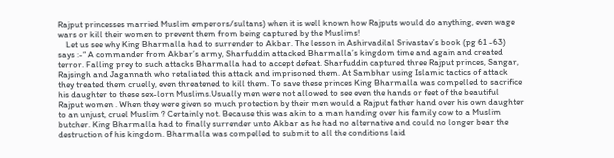Rajput princesses married Muslim emperors/sultans) when it is well known how Rajputs would do anything, even wage wars or kill their women to prevent them from being captured by the Muslims!
    Let us see why King Bharmalla had to surrender to Akbar. The lesson in Ashirvadilal Srivastav’s book (pg 61 -63) says :-“ A commander from Akbar’s army, Sharfuddin attacked Bharmalla’s kingdom time and again and created terror. Falling prey to such attacks Bharmalla had to accept defeat. Sharfuddin captured three Rajput princes, Sangar, Rajsingh and Jagannath who retaliated this attack and imprisoned them. At Sambhar using Islamic tactics of attack they treated them cruelly, even threatened to kill them. To save these princes King Bharmalla was compelled to sacrifice his daughter to these sex-lorn Muslims.Usually men were not allowed to see even the hands or feet of the beautiful Rajput women . When they were given so much protection by their men would a Rajput father hand over his own daughter to an unjust, cruel Muslim ? Certainly not. Because this was akin to a man handing over his family cow to a Muslim butcher. King Bharmalla had to finally surrender unto Akbar as he had no alternative and could no longer bear the destruction of his kingdom. Bharmalla was compelled to submit to all the conditions laid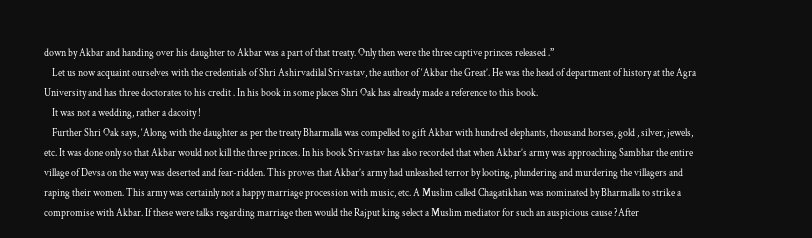down by Akbar and handing over his daughter to Akbar was a part of that treaty. Only then were the three captive princes released .”
    Let us now acquaint ourselves with the credentials of Shri Ashirvadilal Srivastav, the author of ‘Akbar the Great’. He was the head of department of history at the Agra University and has three doctorates to his credit . In his book in some places Shri Oak has already made a reference to this book.
    It was not a wedding, rather a dacoity !
    Further Shri Oak says, ‘Along with the daughter as per the treaty Bharmalla was compelled to gift Akbar with hundred elephants, thousand horses, gold , silver, jewels, etc. It was done only so that Akbar would not kill the three princes. In his book Srivastav has also recorded that when Akbar’s army was approaching Sambhar the entire village of Devsa on the way was deserted and fear-ridden. This proves that Akbar’s army had unleashed terror by looting, plundering and murdering the villagers and raping their women. This army was certainly not a happy marriage procession with music, etc. A Muslim called Chagatikhan was nominated by Bharmalla to strike a compromise with Akbar. If these were talks regarding marriage then would the Rajput king select a Muslim mediator for such an auspicious cause ?After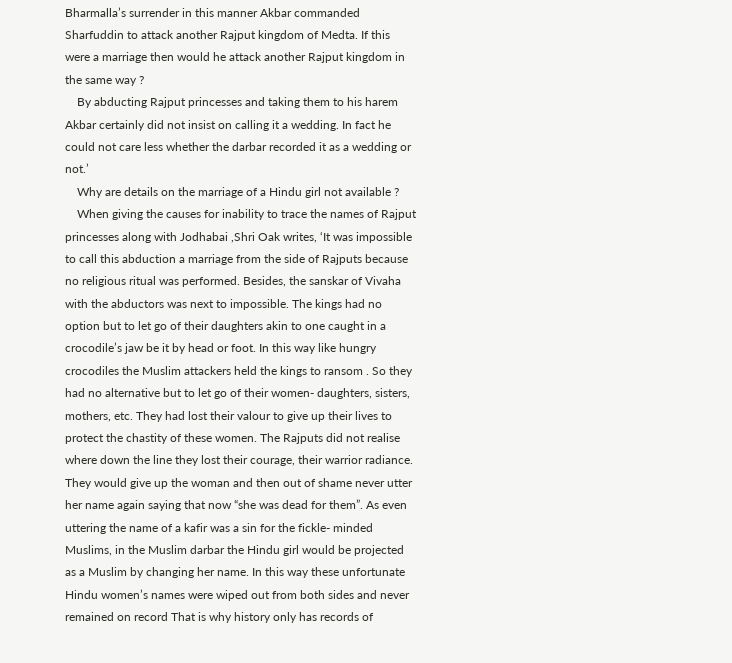Bharmalla’s surrender in this manner Akbar commanded Sharfuddin to attack another Rajput kingdom of Medta. If this were a marriage then would he attack another Rajput kingdom in the same way ?
    By abducting Rajput princesses and taking them to his harem Akbar certainly did not insist on calling it a wedding. In fact he could not care less whether the darbar recorded it as a wedding or not.’
    Why are details on the marriage of a Hindu girl not available ?
    When giving the causes for inability to trace the names of Rajput princesses along with Jodhabai ,Shri Oak writes, ‘It was impossible to call this abduction a marriage from the side of Rajputs because no religious ritual was performed. Besides, the sanskar of Vivaha with the abductors was next to impossible. The kings had no option but to let go of their daughters akin to one caught in a crocodile’s jaw be it by head or foot. In this way like hungry crocodiles the Muslim attackers held the kings to ransom . So they had no alternative but to let go of their women- daughters, sisters, mothers, etc. They had lost their valour to give up their lives to protect the chastity of these women. The Rajputs did not realise where down the line they lost their courage, their warrior radiance. They would give up the woman and then out of shame never utter her name again saying that now “she was dead for them”. As even uttering the name of a kafir was a sin for the fickle- minded Muslims, in the Muslim darbar the Hindu girl would be projected as a Muslim by changing her name. In this way these unfortunate Hindu women’s names were wiped out from both sides and never remained on record That is why history only has records of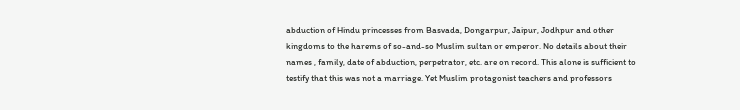abduction of Hindu princesses from Basvada, Dongarpur, Jaipur, Jodhpur and other kingdoms to the harems of so-and-so Muslim sultan or emperor. No details about their names , family, date of abduction, perpetrator, etc. are on record. This alone is sufficient to testify that this was not a marriage. Yet Muslim protagonist teachers and professors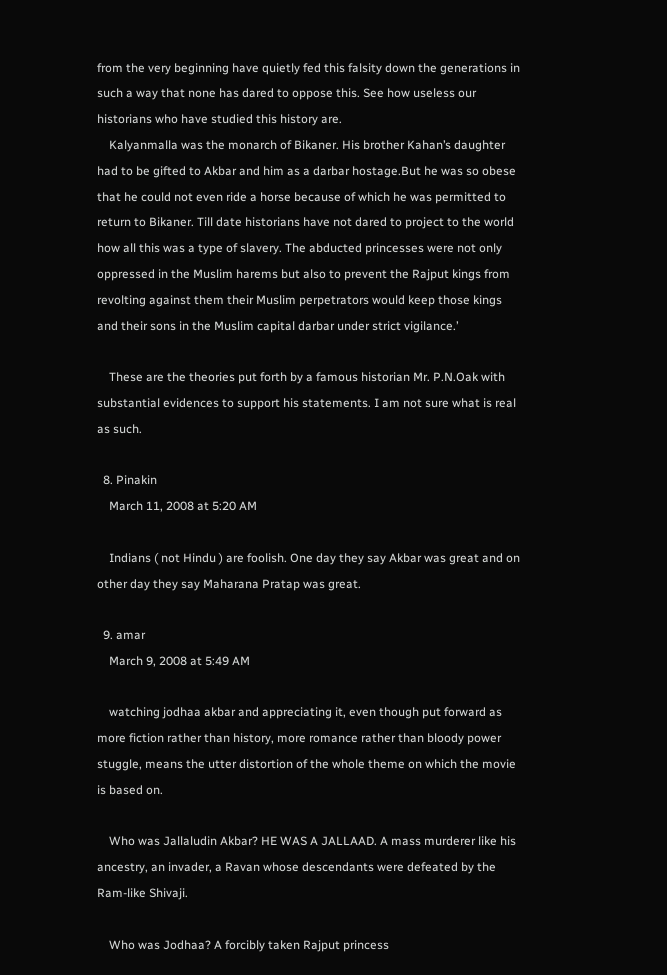from the very beginning have quietly fed this falsity down the generations in such a way that none has dared to oppose this. See how useless our historians who have studied this history are.
    Kalyanmalla was the monarch of Bikaner. His brother Kahan’s daughter had to be gifted to Akbar and him as a darbar hostage.But he was so obese that he could not even ride a horse because of which he was permitted to return to Bikaner. Till date historians have not dared to project to the world how all this was a type of slavery. The abducted princesses were not only oppressed in the Muslim harems but also to prevent the Rajput kings from revolting against them their Muslim perpetrators would keep those kings and their sons in the Muslim capital darbar under strict vigilance.’

    These are the theories put forth by a famous historian Mr. P.N.Oak with substantial evidences to support his statements. I am not sure what is real as such.

  8. Pinakin
    March 11, 2008 at 5:20 AM

    Indians ( not Hindu ) are foolish. One day they say Akbar was great and on other day they say Maharana Pratap was great.

  9. amar
    March 9, 2008 at 5:49 AM

    watching jodhaa akbar and appreciating it, even though put forward as more fiction rather than history, more romance rather than bloody power stuggle, means the utter distortion of the whole theme on which the movie is based on.

    Who was Jallaludin Akbar? HE WAS A JALLAAD. A mass murderer like his ancestry, an invader, a Ravan whose descendants were defeated by the Ram-like Shivaji.

    Who was Jodhaa? A forcibly taken Rajput princess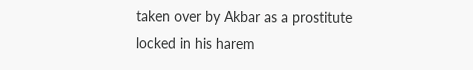taken over by Akbar as a prostitute locked in his harem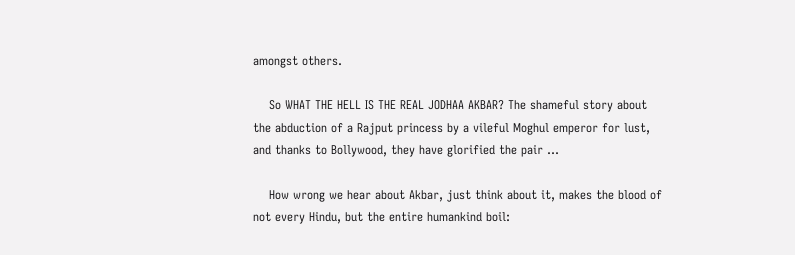amongst others.

    So WHAT THE HELL IS THE REAL JODHAA AKBAR? The shameful story about the abduction of a Rajput princess by a vileful Moghul emperor for lust, and thanks to Bollywood, they have glorified the pair …

    How wrong we hear about Akbar, just think about it, makes the blood of not every Hindu, but the entire humankind boil: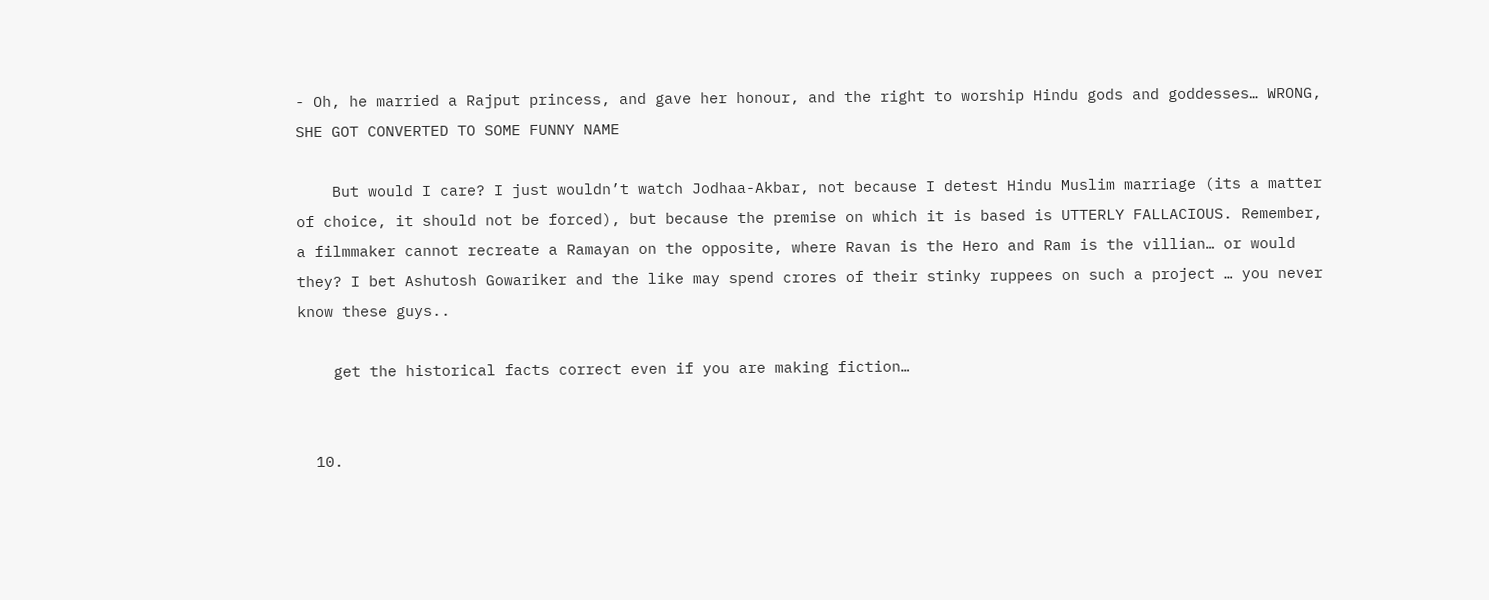- Oh, he married a Rajput princess, and gave her honour, and the right to worship Hindu gods and goddesses… WRONG, SHE GOT CONVERTED TO SOME FUNNY NAME

    But would I care? I just wouldn’t watch Jodhaa-Akbar, not because I detest Hindu Muslim marriage (its a matter of choice, it should not be forced), but because the premise on which it is based is UTTERLY FALLACIOUS. Remember, a filmmaker cannot recreate a Ramayan on the opposite, where Ravan is the Hero and Ram is the villian… or would they? I bet Ashutosh Gowariker and the like may spend crores of their stinky ruppees on such a project … you never know these guys..

    get the historical facts correct even if you are making fiction…


  10.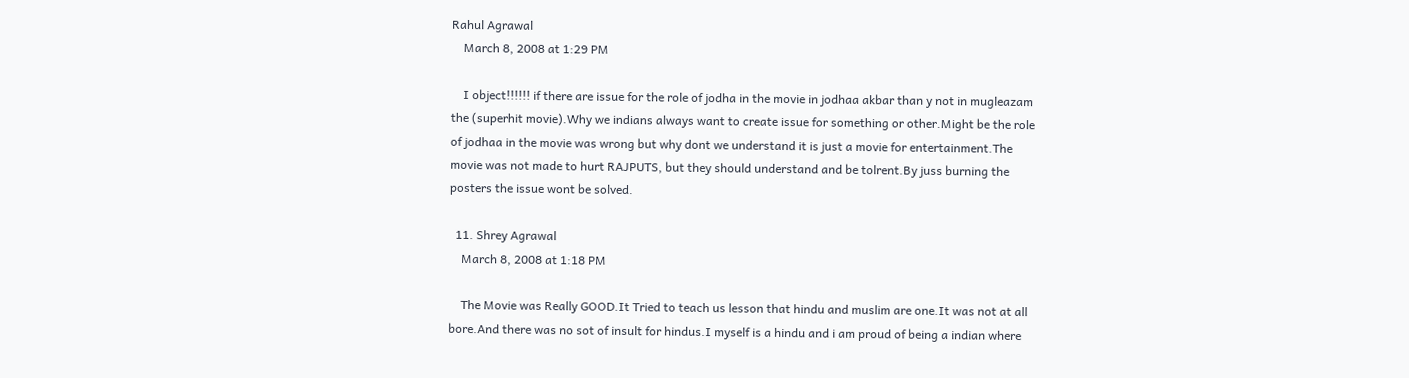Rahul Agrawal
    March 8, 2008 at 1:29 PM

    I object!!!!!! if there are issue for the role of jodha in the movie in jodhaa akbar than y not in mugleazam the (superhit movie).Why we indians always want to create issue for something or other.Might be the role of jodhaa in the movie was wrong but why dont we understand it is just a movie for entertainment.The movie was not made to hurt RAJPUTS, but they should understand and be tolrent.By juss burning the posters the issue wont be solved.

  11. Shrey Agrawal
    March 8, 2008 at 1:18 PM

    The Movie was Really GOOD.It Tried to teach us lesson that hindu and muslim are one.It was not at all bore.And there was no sot of insult for hindus.I myself is a hindu and i am proud of being a indian where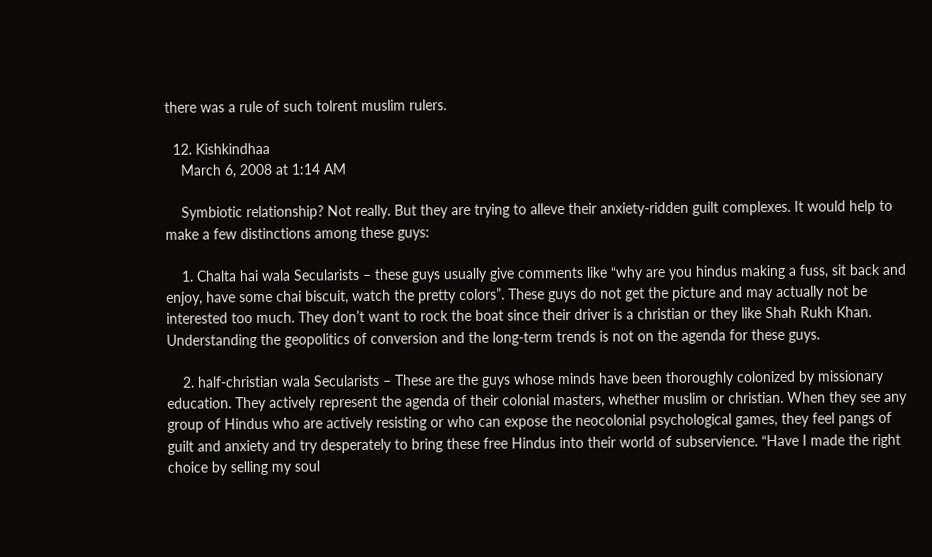there was a rule of such tolrent muslim rulers.

  12. Kishkindhaa
    March 6, 2008 at 1:14 AM

    Symbiotic relationship? Not really. But they are trying to alleve their anxiety-ridden guilt complexes. It would help to make a few distinctions among these guys:

    1. Chalta hai wala Secularists – these guys usually give comments like “why are you hindus making a fuss, sit back and enjoy, have some chai biscuit, watch the pretty colors”. These guys do not get the picture and may actually not be interested too much. They don’t want to rock the boat since their driver is a christian or they like Shah Rukh Khan. Understanding the geopolitics of conversion and the long-term trends is not on the agenda for these guys.

    2. half-christian wala Secularists – These are the guys whose minds have been thoroughly colonized by missionary education. They actively represent the agenda of their colonial masters, whether muslim or christian. When they see any group of Hindus who are actively resisting or who can expose the neocolonial psychological games, they feel pangs of guilt and anxiety and try desperately to bring these free Hindus into their world of subservience. “Have I made the right choice by selling my soul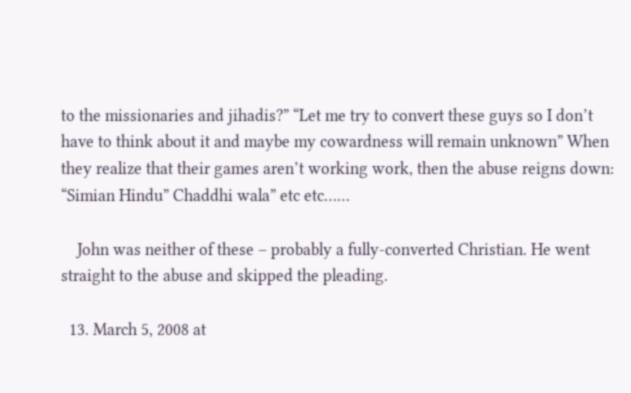to the missionaries and jihadis?” “Let me try to convert these guys so I don’t have to think about it and maybe my cowardness will remain unknown” When they realize that their games aren’t working work, then the abuse reigns down: “Simian Hindu” Chaddhi wala” etc etc……

    John was neither of these – probably a fully-converted Christian. He went straight to the abuse and skipped the pleading.

  13. March 5, 2008 at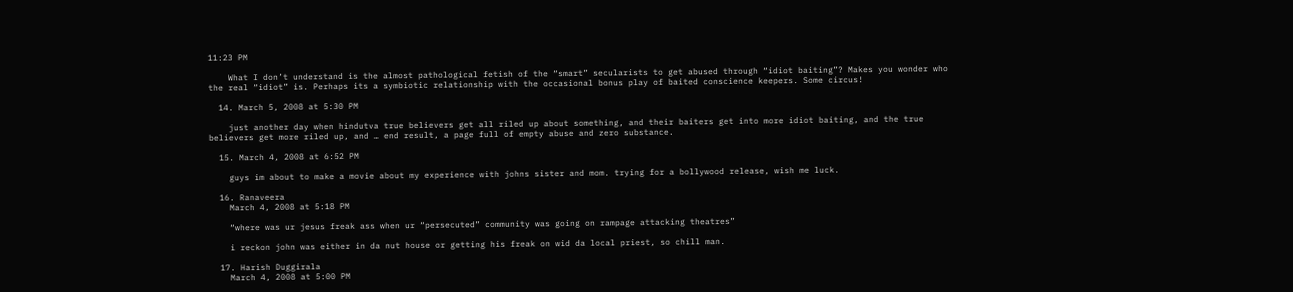11:23 PM

    What I don’t understand is the almost pathological fetish of the “smart” secularists to get abused through “idiot baiting”? Makes you wonder who the real “idiot” is. Perhaps its a symbiotic relationship with the occasional bonus play of baited conscience keepers. Some circus!

  14. March 5, 2008 at 5:30 PM

    just another day when hindutva true believers get all riled up about something, and their baiters get into more idiot baiting, and the true believers get more riled up, and … end result, a page full of empty abuse and zero substance.

  15. March 4, 2008 at 6:52 PM

    guys im about to make a movie about my experience with johns sister and mom. trying for a bollywood release, wish me luck.

  16. Ranaveera
    March 4, 2008 at 5:18 PM

    “where was ur jesus freak ass when ur “persecuted” community was going on rampage attacking theatres”

    i reckon john was either in da nut house or getting his freak on wid da local priest, so chill man.

  17. Harish Duggirala
    March 4, 2008 at 5:00 PM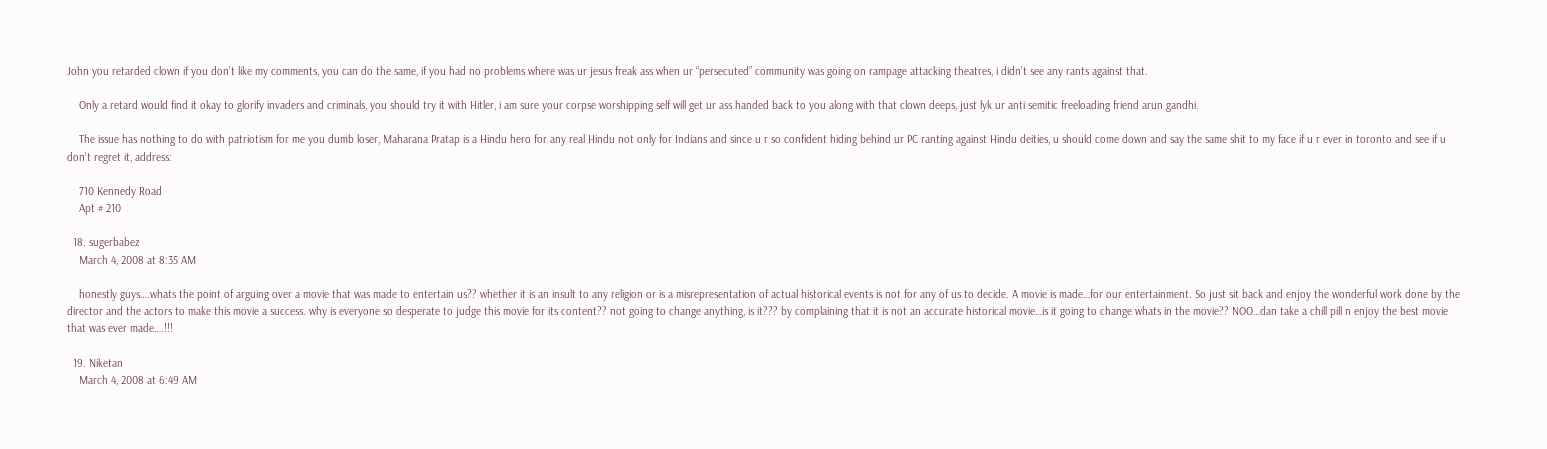John you retarded clown if you don’t like my comments, you can do the same, if you had no problems where was ur jesus freak ass when ur “persecuted” community was going on rampage attacking theatres, i didn’t see any rants against that.

    Only a retard would find it okay to glorify invaders and criminals, you should try it with Hitler, i am sure your corpse worshipping self will get ur ass handed back to you along with that clown deeps, just lyk ur anti semitic freeloading friend arun gandhi.

    The issue has nothing to do with patriotism for me you dumb loser, Maharana Pratap is a Hindu hero for any real Hindu not only for Indians and since u r so confident hiding behind ur PC ranting against Hindu deities, u should come down and say the same shit to my face if u r ever in toronto and see if u don’t regret it, address:

    710 Kennedy Road
    Apt # 210

  18. sugerbabez
    March 4, 2008 at 8:35 AM

    honestly guys….whats the point of arguing over a movie that was made to entertain us?? whether it is an insult to any religion or is a misrepresentation of actual historical events is not for any of us to decide. A movie is made…for our entertainment. So just sit back and enjoy the wonderful work done by the director and the actors to make this movie a success. why is everyone so desperate to judge this movie for its content?? not going to change anything, is it??? by complaining that it is not an accurate historical movie…is it going to change whats in the movie?? NOO…dan take a chill pill n enjoy the best movie that was ever made….!!!

  19. Niketan
    March 4, 2008 at 6:49 AM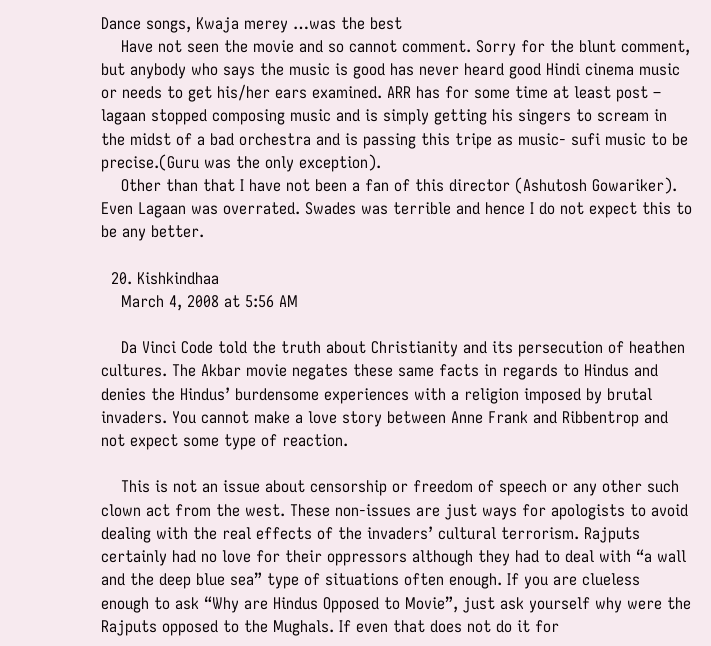Dance songs, Kwaja merey …was the best
    Have not seen the movie and so cannot comment. Sorry for the blunt comment, but anybody who says the music is good has never heard good Hindi cinema music or needs to get his/her ears examined. ARR has for some time at least post – lagaan stopped composing music and is simply getting his singers to scream in the midst of a bad orchestra and is passing this tripe as music- sufi music to be precise.(Guru was the only exception).
    Other than that I have not been a fan of this director (Ashutosh Gowariker). Even Lagaan was overrated. Swades was terrible and hence I do not expect this to be any better.

  20. Kishkindhaa
    March 4, 2008 at 5:56 AM

    Da Vinci Code told the truth about Christianity and its persecution of heathen cultures. The Akbar movie negates these same facts in regards to Hindus and denies the Hindus’ burdensome experiences with a religion imposed by brutal invaders. You cannot make a love story between Anne Frank and Ribbentrop and not expect some type of reaction.

    This is not an issue about censorship or freedom of speech or any other such clown act from the west. These non-issues are just ways for apologists to avoid dealing with the real effects of the invaders’ cultural terrorism. Rajputs certainly had no love for their oppressors although they had to deal with “a wall and the deep blue sea” type of situations often enough. If you are clueless enough to ask “Why are Hindus Opposed to Movie”, just ask yourself why were the Rajputs opposed to the Mughals. If even that does not do it for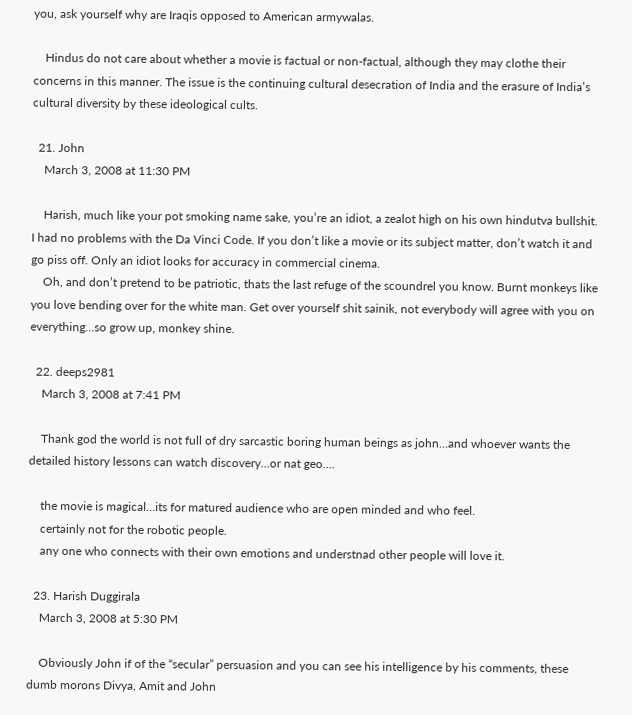you, ask yourself why are Iraqis opposed to American armywalas.

    Hindus do not care about whether a movie is factual or non-factual, although they may clothe their concerns in this manner. The issue is the continuing cultural desecration of India and the erasure of India’s cultural diversity by these ideological cults.

  21. John
    March 3, 2008 at 11:30 PM

    Harish, much like your pot smoking name sake, you’re an idiot, a zealot high on his own hindutva bullshit. I had no problems with the Da Vinci Code. If you don’t like a movie or its subject matter, don’t watch it and go piss off. Only an idiot looks for accuracy in commercial cinema.
    Oh, and don’t pretend to be patriotic, thats the last refuge of the scoundrel you know. Burnt monkeys like you love bending over for the white man. Get over yourself shit sainik, not everybody will agree with you on everything…so grow up, monkey shine.

  22. deeps2981
    March 3, 2008 at 7:41 PM

    Thank god the world is not full of dry sarcastic boring human beings as john…and whoever wants the detailed history lessons can watch discovery…or nat geo….

    the movie is magical…its for matured audience who are open minded and who feel.
    certainly not for the robotic people.
    any one who connects with their own emotions and understnad other people will love it.

  23. Harish Duggirala
    March 3, 2008 at 5:30 PM

    Obviously John if of the “secular” persuasion and you can see his intelligence by his comments, these dumb morons Divya, Amit and John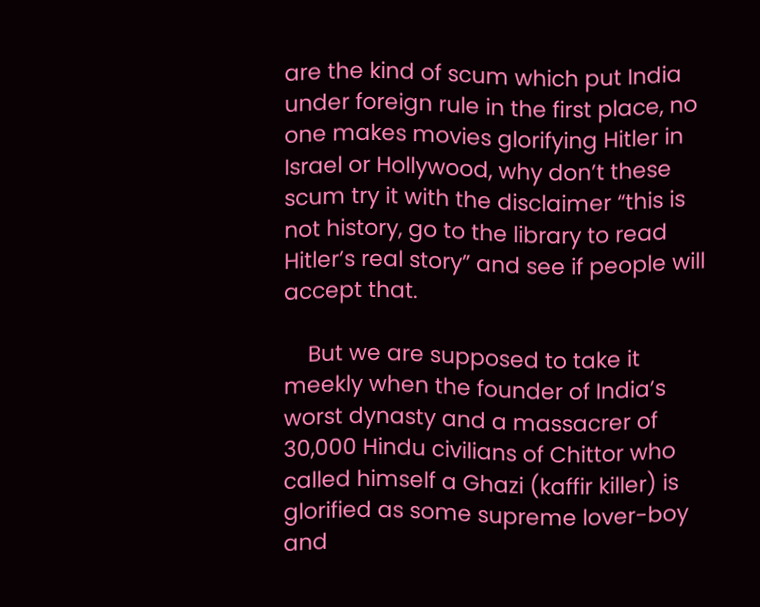are the kind of scum which put India under foreign rule in the first place, no one makes movies glorifying Hitler in Israel or Hollywood, why don’t these scum try it with the disclaimer “this is not history, go to the library to read Hitler’s real story” and see if people will accept that.

    But we are supposed to take it meekly when the founder of India’s worst dynasty and a massacrer of 30,000 Hindu civilians of Chittor who called himself a Ghazi (kaffir killer) is glorified as some supreme lover-boy and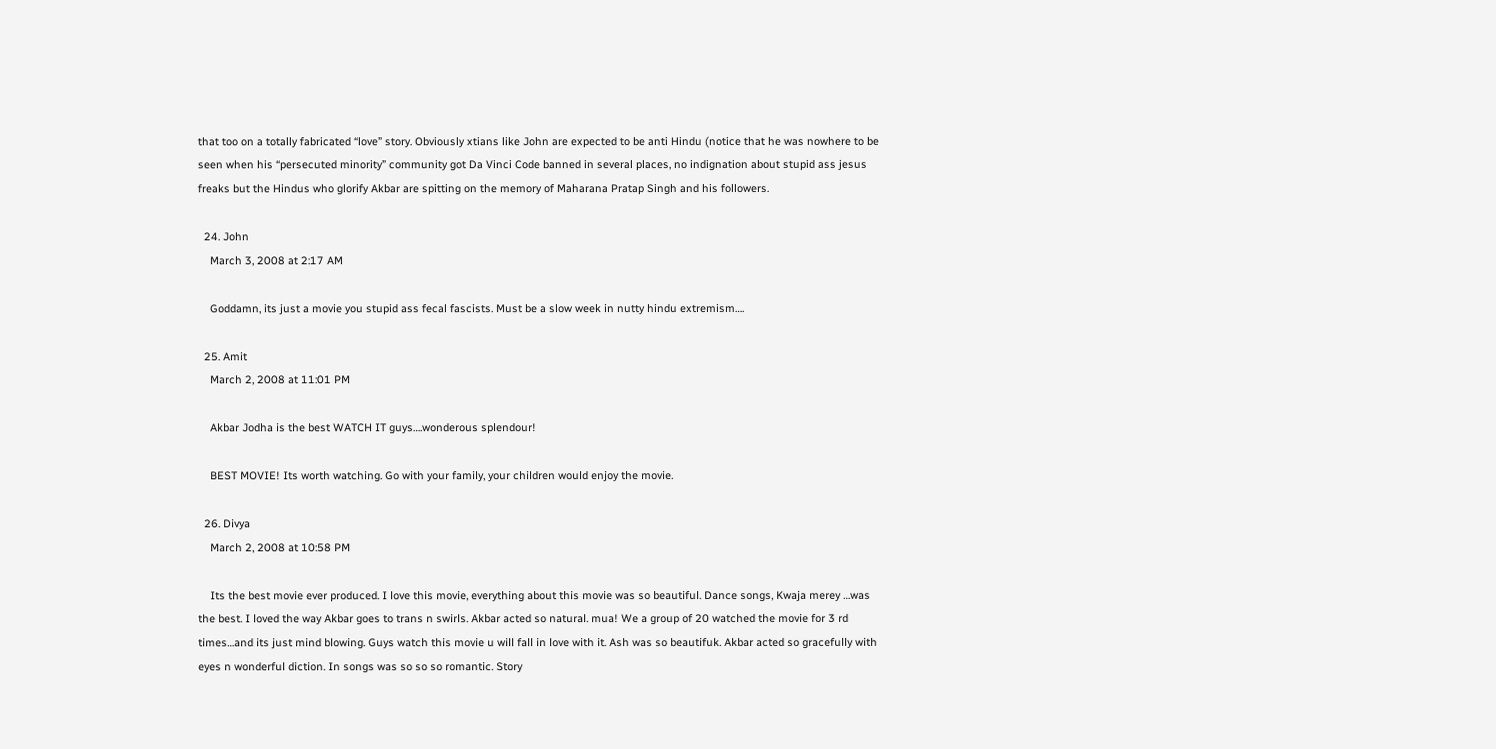that too on a totally fabricated “love” story. Obviously xtians like John are expected to be anti Hindu (notice that he was nowhere to be seen when his “persecuted minority” community got Da Vinci Code banned in several places, no indignation about stupid ass jesus freaks but the Hindus who glorify Akbar are spitting on the memory of Maharana Pratap Singh and his followers.

  24. John
    March 3, 2008 at 2:17 AM

    Goddamn, its just a movie you stupid ass fecal fascists. Must be a slow week in nutty hindu extremism….

  25. Amit
    March 2, 2008 at 11:01 PM

    Akbar Jodha is the best WATCH IT guys….wonderous splendour!

    BEST MOVIE! Its worth watching. Go with your family, your children would enjoy the movie.

  26. Divya
    March 2, 2008 at 10:58 PM

    Its the best movie ever produced. I love this movie, everything about this movie was so beautiful. Dance songs, Kwaja merey …was the best. I loved the way Akbar goes to trans n swirls. Akbar acted so natural. mua! We a group of 20 watched the movie for 3 rd times…and its just mind blowing. Guys watch this movie u will fall in love with it. Ash was so beautifuk. Akbar acted so gracefully with eyes n wonderful diction. In songs was so so so romantic. Story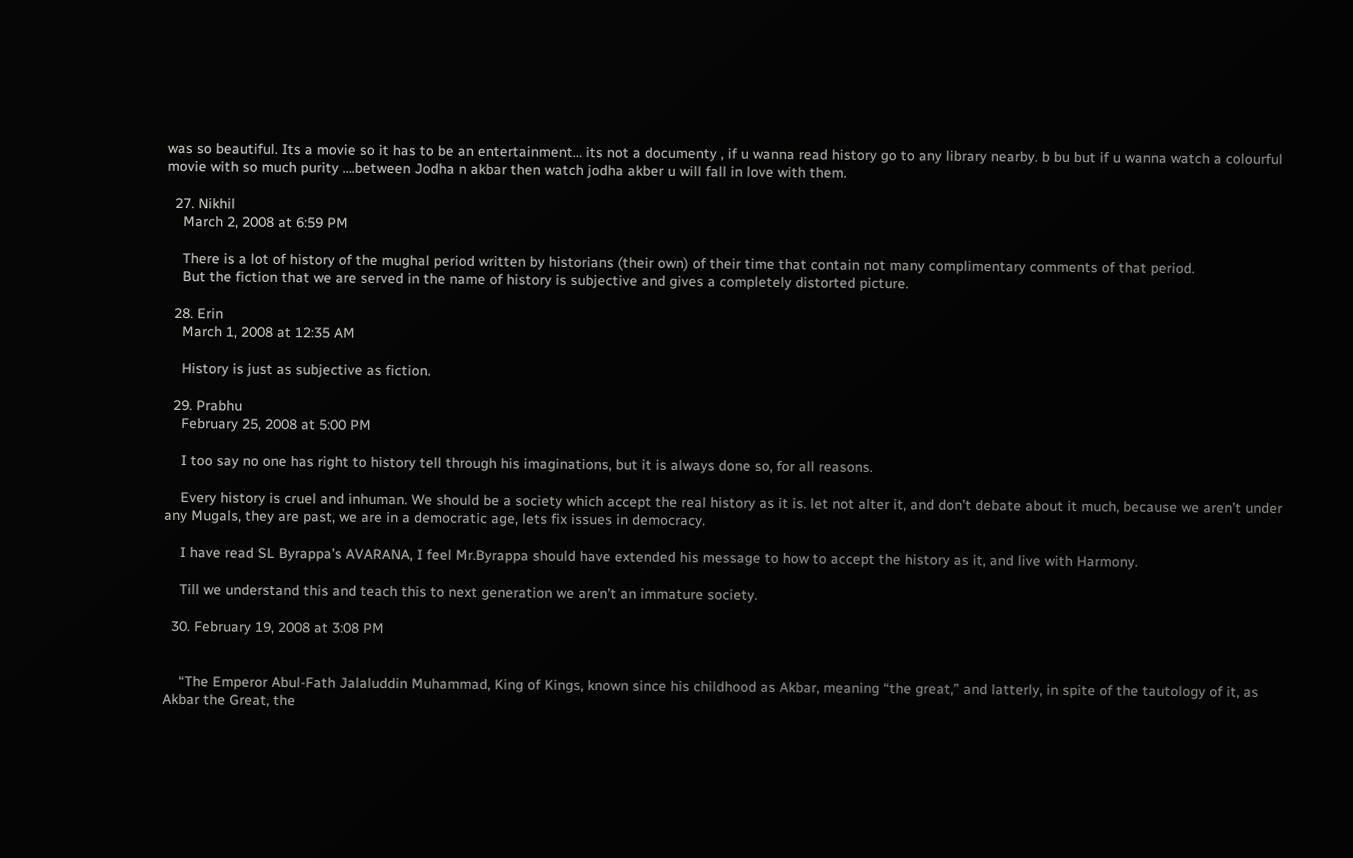was so beautiful. Its a movie so it has to be an entertainment… its not a documenty , if u wanna read history go to any library nearby. b bu but if u wanna watch a colourful movie with so much purity ….between Jodha n akbar then watch jodha akber u will fall in love with them.

  27. Nikhil
    March 2, 2008 at 6:59 PM

    There is a lot of history of the mughal period written by historians (their own) of their time that contain not many complimentary comments of that period.
    But the fiction that we are served in the name of history is subjective and gives a completely distorted picture.

  28. Erin
    March 1, 2008 at 12:35 AM

    History is just as subjective as fiction.

  29. Prabhu
    February 25, 2008 at 5:00 PM

    I too say no one has right to history tell through his imaginations, but it is always done so, for all reasons.

    Every history is cruel and inhuman. We should be a society which accept the real history as it is. let not alter it, and don’t debate about it much, because we aren’t under any Mugals, they are past, we are in a democratic age, lets fix issues in democracy.

    I have read SL Byrappa’s AVARANA, I feel Mr.Byrappa should have extended his message to how to accept the history as it, and live with Harmony.

    Till we understand this and teach this to next generation we aren’t an immature society.

  30. February 19, 2008 at 3:08 PM


    “The Emperor Abul-Fath Jalaluddin Muhammad, King of Kings, known since his childhood as Akbar, meaning “the great,” and latterly, in spite of the tautology of it, as Akbar the Great, the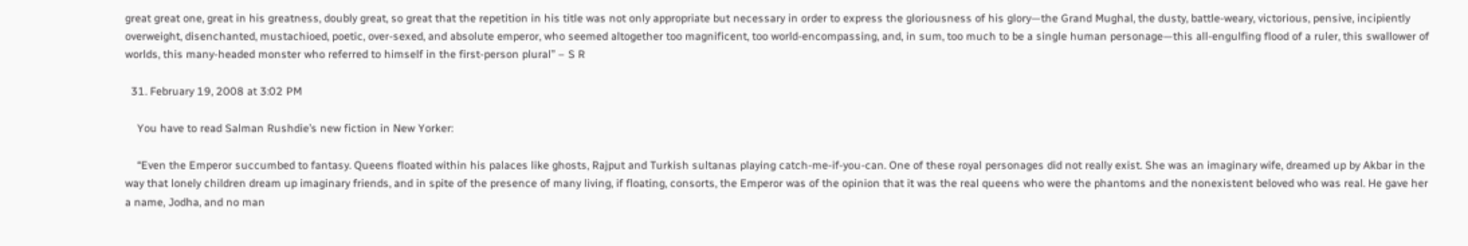great great one, great in his greatness, doubly great, so great that the repetition in his title was not only appropriate but necessary in order to express the gloriousness of his glory—the Grand Mughal, the dusty, battle-weary, victorious, pensive, incipiently overweight, disenchanted, mustachioed, poetic, over-sexed, and absolute emperor, who seemed altogether too magnificent, too world-encompassing, and, in sum, too much to be a single human personage—this all-engulfing flood of a ruler, this swallower of worlds, this many-headed monster who referred to himself in the first-person plural” – S R

  31. February 19, 2008 at 3:02 PM

    You have to read Salman Rushdie’s new fiction in New Yorker:

    “Even the Emperor succumbed to fantasy. Queens floated within his palaces like ghosts, Rajput and Turkish sultanas playing catch-me-if-you-can. One of these royal personages did not really exist. She was an imaginary wife, dreamed up by Akbar in the way that lonely children dream up imaginary friends, and in spite of the presence of many living, if floating, consorts, the Emperor was of the opinion that it was the real queens who were the phantoms and the nonexistent beloved who was real. He gave her a name, Jodha, and no man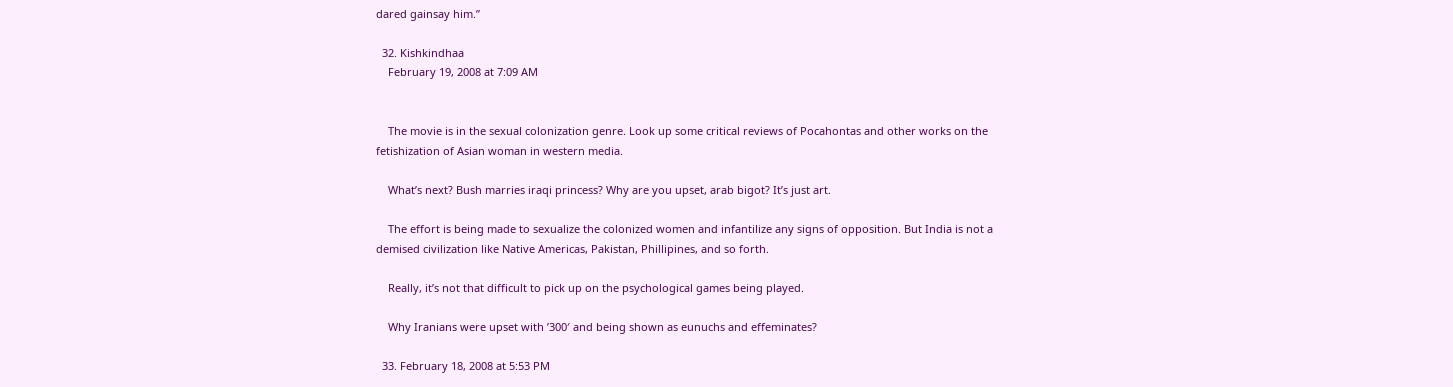dared gainsay him.”

  32. Kishkindhaa
    February 19, 2008 at 7:09 AM


    The movie is in the sexual colonization genre. Look up some critical reviews of Pocahontas and other works on the fetishization of Asian woman in western media.

    What’s next? Bush marries iraqi princess? Why are you upset, arab bigot? It’s just art.

    The effort is being made to sexualize the colonized women and infantilize any signs of opposition. But India is not a demised civilization like Native Americas, Pakistan, Phillipines, and so forth.

    Really, it’s not that difficult to pick up on the psychological games being played.

    Why Iranians were upset with ’300′ and being shown as eunuchs and effeminates?

  33. February 18, 2008 at 5:53 PM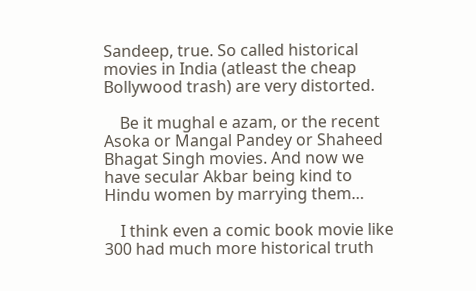Sandeep, true. So called historical movies in India (atleast the cheap Bollywood trash) are very distorted.

    Be it mughal e azam, or the recent Asoka or Mangal Pandey or Shaheed Bhagat Singh movies. And now we have secular Akbar being kind to Hindu women by marrying them…

    I think even a comic book movie like 300 had much more historical truth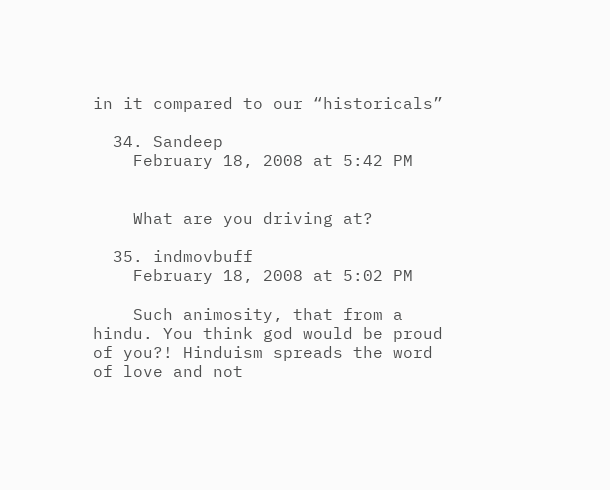in it compared to our “historicals”

  34. Sandeep
    February 18, 2008 at 5:42 PM


    What are you driving at?

  35. indmovbuff
    February 18, 2008 at 5:02 PM

    Such animosity, that from a hindu. You think god would be proud of you?! Hinduism spreads the word of love and not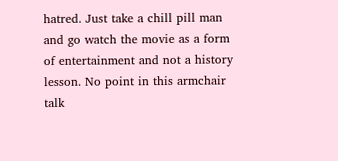hatred. Just take a chill pill man and go watch the movie as a form of entertainment and not a history lesson. No point in this armchair talk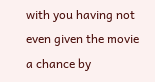with you having not even given the movie a chance by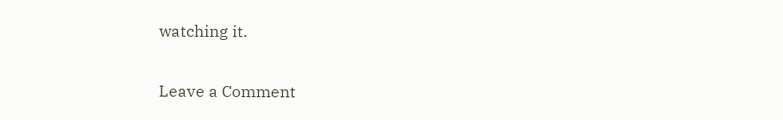watching it.

Leave a Comment